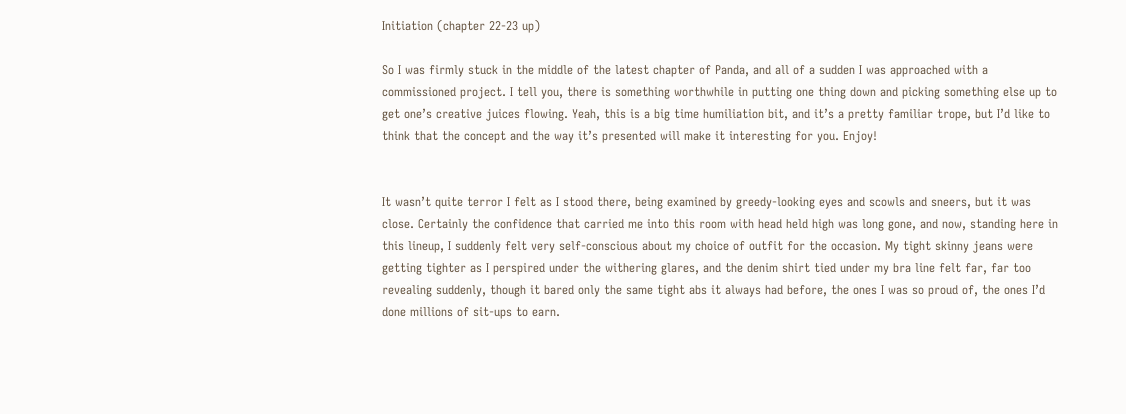Initiation (chapter 22-23 up)

So I was firmly stuck in the middle of the latest chapter of Panda, and all of a sudden I was approached with a commissioned project. I tell you, there is something worthwhile in putting one thing down and picking something else up to get one’s creative juices flowing. Yeah, this is a big time humiliation bit, and it’s a pretty familiar trope, but I’d like to think that the concept and the way it’s presented will make it interesting for you. Enjoy!


It wasn’t quite terror I felt as I stood there, being examined by greedy-looking eyes and scowls and sneers, but it was close. Certainly the confidence that carried me into this room with head held high was long gone, and now, standing here in this lineup, I suddenly felt very self-conscious about my choice of outfit for the occasion. My tight skinny jeans were getting tighter as I perspired under the withering glares, and the denim shirt tied under my bra line felt far, far too revealing suddenly, though it bared only the same tight abs it always had before, the ones I was so proud of, the ones I’d done millions of sit-ups to earn.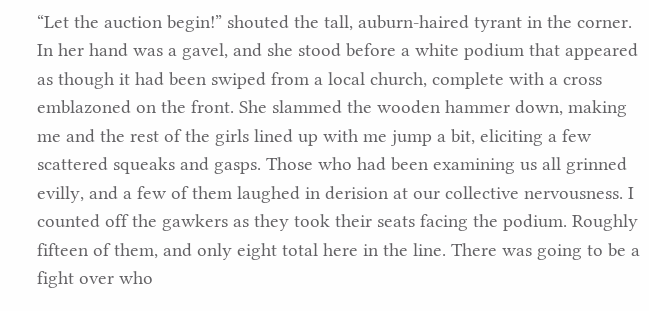“Let the auction begin!” shouted the tall, auburn-haired tyrant in the corner. In her hand was a gavel, and she stood before a white podium that appeared as though it had been swiped from a local church, complete with a cross emblazoned on the front. She slammed the wooden hammer down, making me and the rest of the girls lined up with me jump a bit, eliciting a few scattered squeaks and gasps. Those who had been examining us all grinned evilly, and a few of them laughed in derision at our collective nervousness. I counted off the gawkers as they took their seats facing the podium. Roughly fifteen of them, and only eight total here in the line. There was going to be a fight over who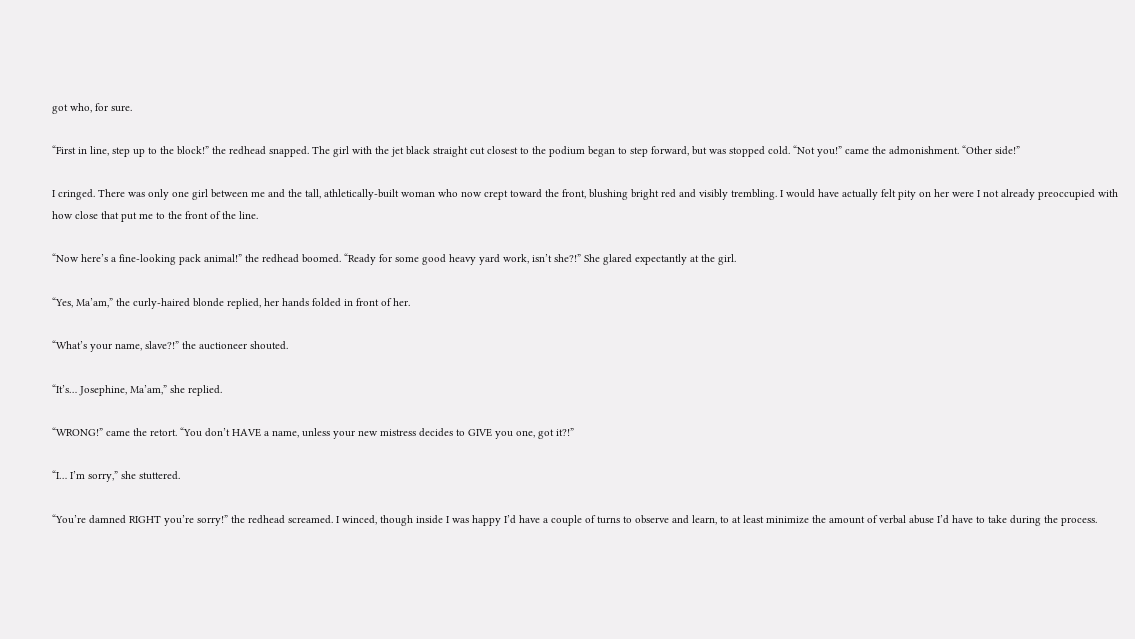got who, for sure.

“First in line, step up to the block!” the redhead snapped. The girl with the jet black straight cut closest to the podium began to step forward, but was stopped cold. “Not you!” came the admonishment. “Other side!”

I cringed. There was only one girl between me and the tall, athletically-built woman who now crept toward the front, blushing bright red and visibly trembling. I would have actually felt pity on her were I not already preoccupied with how close that put me to the front of the line.

“Now here’s a fine-looking pack animal!” the redhead boomed. “Ready for some good heavy yard work, isn’t she?!” She glared expectantly at the girl.

“Yes, Ma’am,” the curly-haired blonde replied, her hands folded in front of her.

“What’s your name, slave?!” the auctioneer shouted.

“It’s… Josephine, Ma’am,” she replied.

“WRONG!” came the retort. “You don’t HAVE a name, unless your new mistress decides to GIVE you one, got it?!”

“I… I’m sorry,” she stuttered.

“You’re damned RIGHT you’re sorry!” the redhead screamed. I winced, though inside I was happy I’d have a couple of turns to observe and learn, to at least minimize the amount of verbal abuse I’d have to take during the process.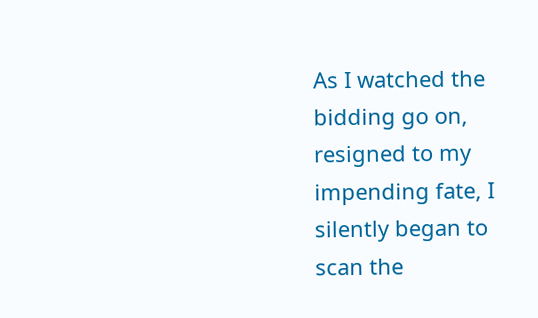As I watched the bidding go on, resigned to my impending fate, I silently began to scan the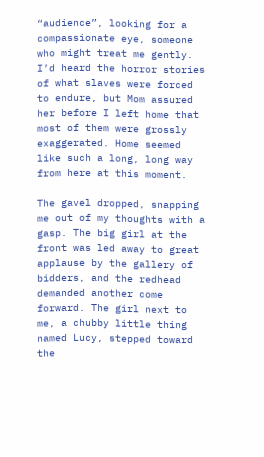“audience”, looking for a compassionate eye, someone who might treat me gently. I’d heard the horror stories of what slaves were forced to endure, but Mom assured her before I left home that most of them were grossly exaggerated. Home seemed like such a long, long way from here at this moment.

The gavel dropped, snapping me out of my thoughts with a gasp. The big girl at the front was led away to great applause by the gallery of bidders, and the redhead demanded another come forward. The girl next to me, a chubby little thing named Lucy, stepped toward the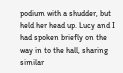podium with a shudder, but held her head up. Lucy and I had spoken briefly on the way in to the hall, sharing similar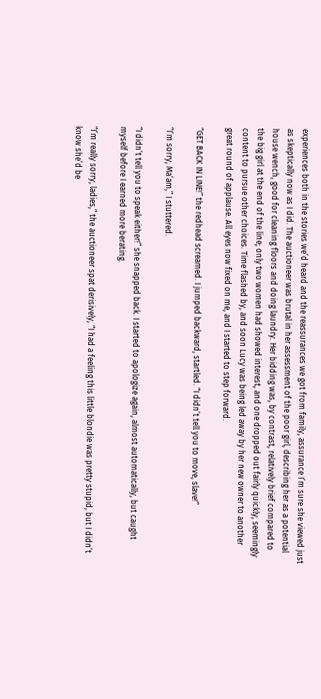experiences both in the stories we’d heard and the reassurances we got from family, assurance I’m sure she viewed just as skeptically now as I did. The auctioneer was brutal in her assessment of the poor girl, describing her as a potential house wench, good for cleaning floors and doing laundry. Her bidding was, by contrast, relatively brief compared to the big girl at the end of the line; only two women had showed interest, and one dropped out fairly quickly, seemingly content to pursue other choices. Time flashed by, and soon Lucy was being led away by her new owner to another great round of applause. All eyes now fixed on me, and I started to step forward.

“GET BACK IN LINE!” the redhead screamed. I jumped backward, startled. “I didn’t tell you to move, slave!”

“I’m sorry, Ma’am,” I stuttered.

“I didn’t tell you to speak either!” she snapped back. I started to apologize again, almost automatically, but caught myself before I earned more berating.

“I’m really sorry, ladies,” the auctioneer spat derisively, “I had a feeling this little blondie was pretty stupid, but I didn’t know she’d be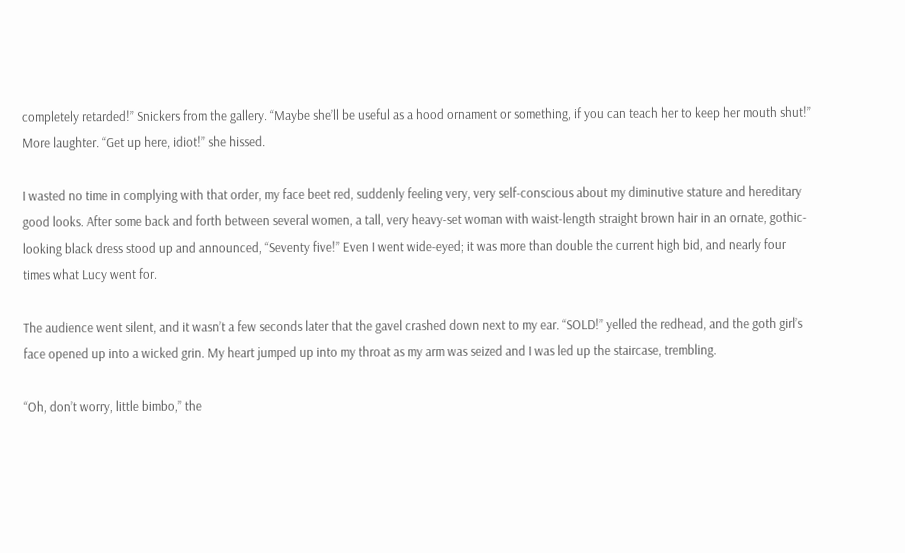completely retarded!” Snickers from the gallery. “Maybe she’ll be useful as a hood ornament or something, if you can teach her to keep her mouth shut!” More laughter. “Get up here, idiot!” she hissed.

I wasted no time in complying with that order, my face beet red, suddenly feeling very, very self-conscious about my diminutive stature and hereditary good looks. After some back and forth between several women, a tall, very heavy-set woman with waist-length straight brown hair in an ornate, gothic-looking black dress stood up and announced, “Seventy five!” Even I went wide-eyed; it was more than double the current high bid, and nearly four times what Lucy went for.

The audience went silent, and it wasn’t a few seconds later that the gavel crashed down next to my ear. “SOLD!” yelled the redhead, and the goth girl’s face opened up into a wicked grin. My heart jumped up into my throat as my arm was seized and I was led up the staircase, trembling.

“Oh, don’t worry, little bimbo,” the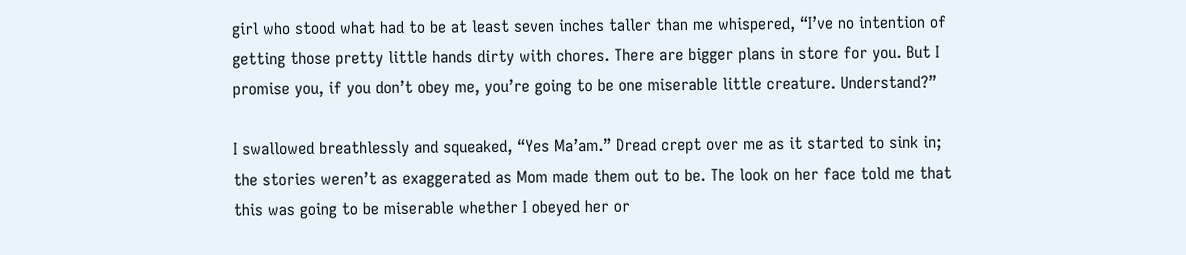girl who stood what had to be at least seven inches taller than me whispered, “I’ve no intention of getting those pretty little hands dirty with chores. There are bigger plans in store for you. But I promise you, if you don’t obey me, you’re going to be one miserable little creature. Understand?”

I swallowed breathlessly and squeaked, “Yes Ma’am.” Dread crept over me as it started to sink in; the stories weren’t as exaggerated as Mom made them out to be. The look on her face told me that this was going to be miserable whether I obeyed her or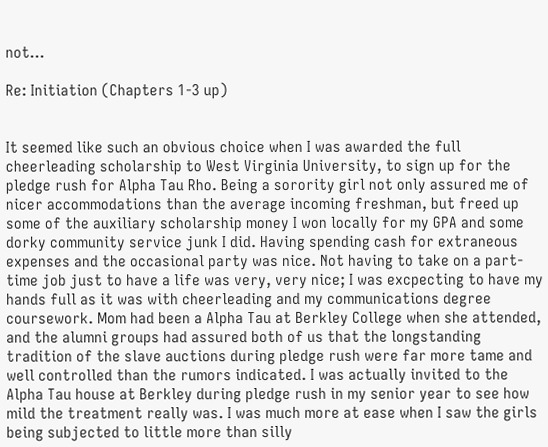not…

Re: Initiation (Chapters 1-3 up)


It seemed like such an obvious choice when I was awarded the full cheerleading scholarship to West Virginia University, to sign up for the pledge rush for Alpha Tau Rho. Being a sorority girl not only assured me of nicer accommodations than the average incoming freshman, but freed up some of the auxiliary scholarship money I won locally for my GPA and some dorky community service junk I did. Having spending cash for extraneous expenses and the occasional party was nice. Not having to take on a part-time job just to have a life was very, very nice; I was excpecting to have my hands full as it was with cheerleading and my communications degree coursework. Mom had been a Alpha Tau at Berkley College when she attended, and the alumni groups had assured both of us that the longstanding tradition of the slave auctions during pledge rush were far more tame and well controlled than the rumors indicated. I was actually invited to the Alpha Tau house at Berkley during pledge rush in my senior year to see how mild the treatment really was. I was much more at ease when I saw the girls being subjected to little more than silly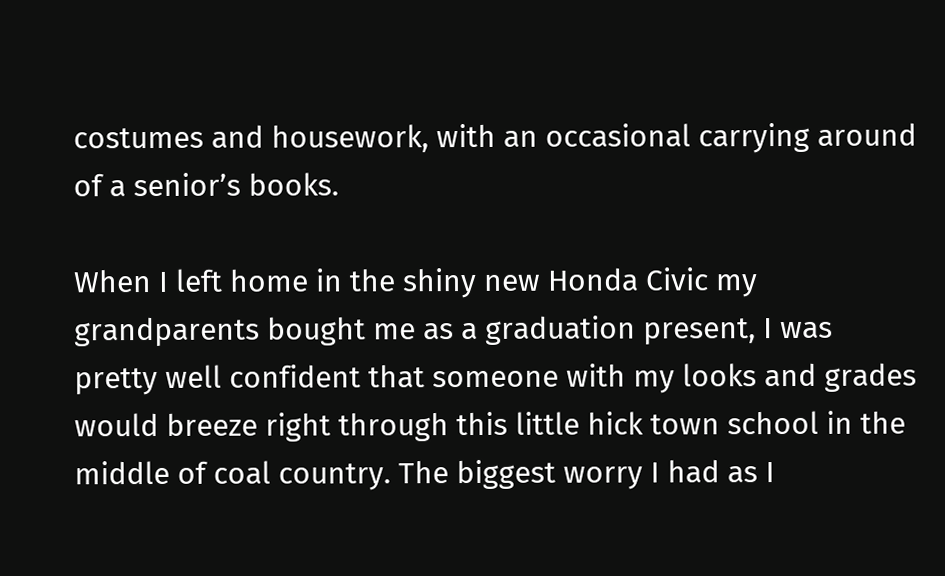costumes and housework, with an occasional carrying around of a senior’s books.

When I left home in the shiny new Honda Civic my grandparents bought me as a graduation present, I was pretty well confident that someone with my looks and grades would breeze right through this little hick town school in the middle of coal country. The biggest worry I had as I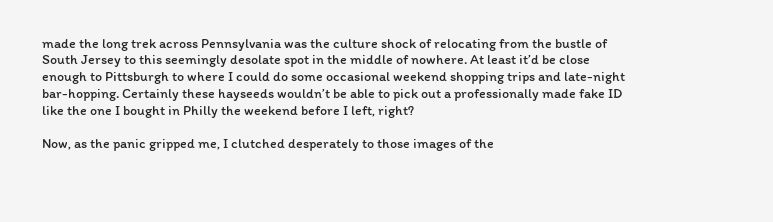made the long trek across Pennsylvania was the culture shock of relocating from the bustle of South Jersey to this seemingly desolate spot in the middle of nowhere. At least it’d be close enough to Pittsburgh to where I could do some occasional weekend shopping trips and late-night bar-hopping. Certainly these hayseeds wouldn’t be able to pick out a professionally made fake ID like the one I bought in Philly the weekend before I left, right?

Now, as the panic gripped me, I clutched desperately to those images of the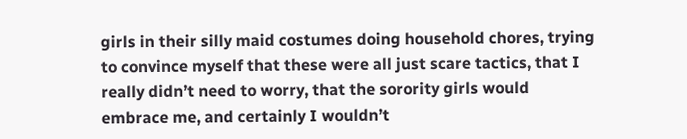girls in their silly maid costumes doing household chores, trying to convince myself that these were all just scare tactics, that I really didn’t need to worry, that the sorority girls would embrace me, and certainly I wouldn’t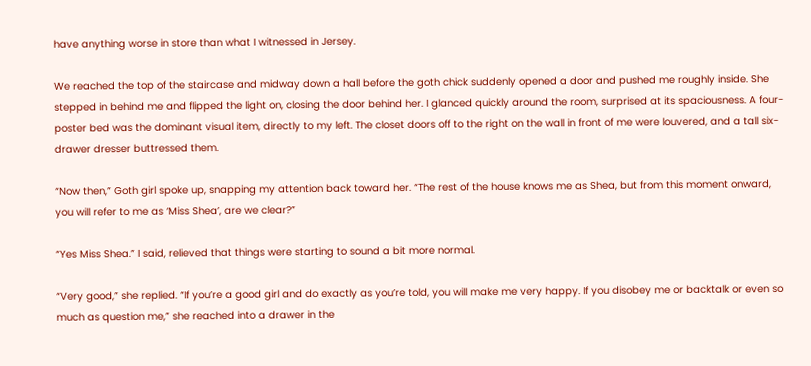have anything worse in store than what I witnessed in Jersey.

We reached the top of the staircase and midway down a hall before the goth chick suddenly opened a door and pushed me roughly inside. She stepped in behind me and flipped the light on, closing the door behind her. I glanced quickly around the room, surprised at its spaciousness. A four-poster bed was the dominant visual item, directly to my left. The closet doors off to the right on the wall in front of me were louvered, and a tall six-drawer dresser buttressed them.

“Now then,” Goth girl spoke up, snapping my attention back toward her. “The rest of the house knows me as Shea, but from this moment onward, you will refer to me as ‘Miss Shea’, are we clear?”

“Yes Miss Shea.” I said, relieved that things were starting to sound a bit more normal.

“Very good,” she replied. “If you’re a good girl and do exactly as you’re told, you will make me very happy. If you disobey me or backtalk or even so much as question me,” she reached into a drawer in the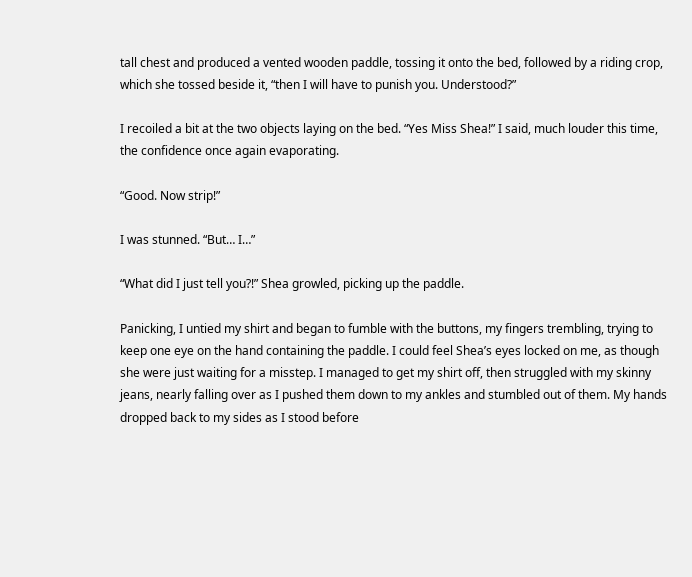tall chest and produced a vented wooden paddle, tossing it onto the bed, followed by a riding crop, which she tossed beside it, “then I will have to punish you. Understood?”

I recoiled a bit at the two objects laying on the bed. “Yes Miss Shea!” I said, much louder this time, the confidence once again evaporating.

“Good. Now strip!”

I was stunned. “But… I…”

“What did I just tell you?!” Shea growled, picking up the paddle.

Panicking, I untied my shirt and began to fumble with the buttons, my fingers trembling, trying to keep one eye on the hand containing the paddle. I could feel Shea’s eyes locked on me, as though she were just waiting for a misstep. I managed to get my shirt off, then struggled with my skinny jeans, nearly falling over as I pushed them down to my ankles and stumbled out of them. My hands dropped back to my sides as I stood before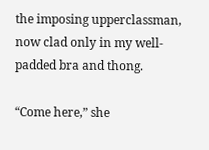the imposing upperclassman, now clad only in my well-padded bra and thong.

“Come here,” she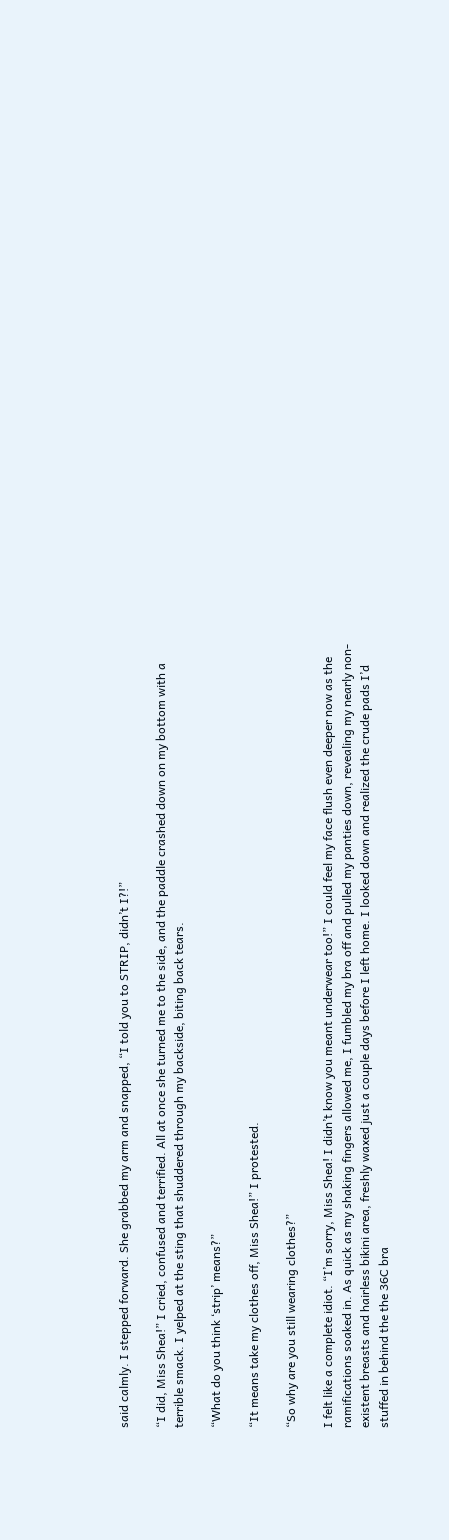said calmly. I stepped forward. She grabbed my arm and snapped, “I told you to STRIP, didn’t I?!”

“I did, Miss Shea!” I cried, confused and terrified. All at once she turned me to the side, and the paddle crashed down on my bottom with a terrible smack. I yelped at the sting that shuddered through my backside, biting back tears.

“What do you think ‘strip’ means?”

“It means take my clothes off, Miss Shea!” I protested.

“So why are you still wearing clothes?”

I felt like a complete idiot. “I’m sorry, Miss Shea! I didn’t know you meant underwear too!” I could feel my face flush even deeper now as the ramifications soaked in. As quick as my shaking fingers allowed me, I fumbled my bra off and pulled my panties down, revealing my nearly non-existent breasts and hairless bikini area, freshly waxed just a couple days before I left home. I looked down and realized the crude pads I’d stuffed in behind the the 36C bra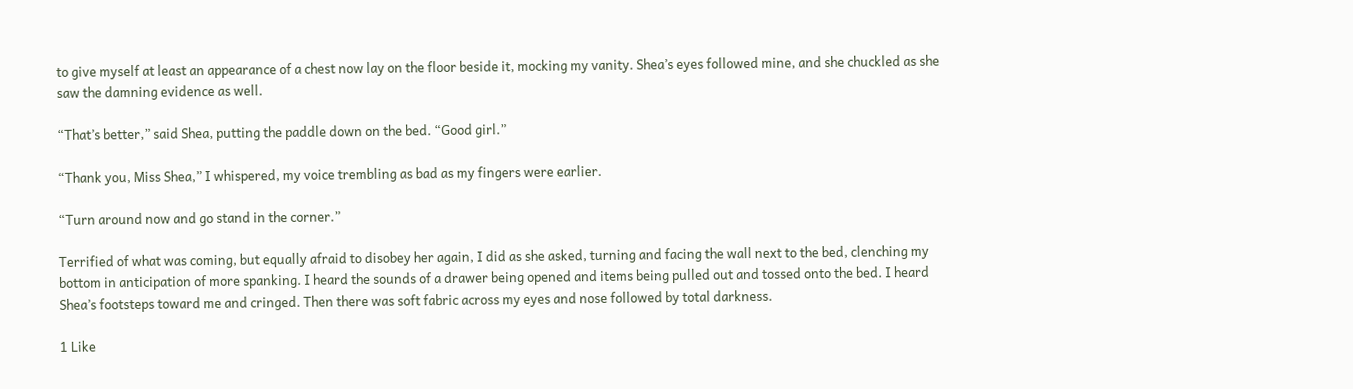to give myself at least an appearance of a chest now lay on the floor beside it, mocking my vanity. Shea’s eyes followed mine, and she chuckled as she saw the damning evidence as well.

“That’s better,” said Shea, putting the paddle down on the bed. “Good girl.”

“Thank you, Miss Shea,” I whispered, my voice trembling as bad as my fingers were earlier.

“Turn around now and go stand in the corner.”

Terrified of what was coming, but equally afraid to disobey her again, I did as she asked, turning and facing the wall next to the bed, clenching my bottom in anticipation of more spanking. I heard the sounds of a drawer being opened and items being pulled out and tossed onto the bed. I heard Shea’s footsteps toward me and cringed. Then there was soft fabric across my eyes and nose followed by total darkness.

1 Like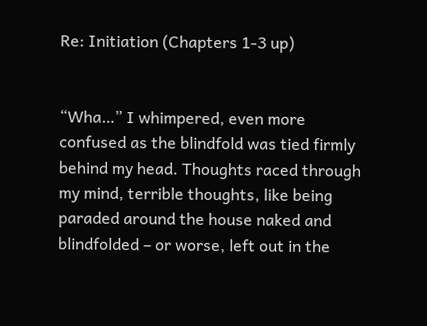Re: Initiation (Chapters 1-3 up)


“Wha…” I whimpered, even more confused as the blindfold was tied firmly behind my head. Thoughts raced through my mind, terrible thoughts, like being paraded around the house naked and blindfolded – or worse, left out in the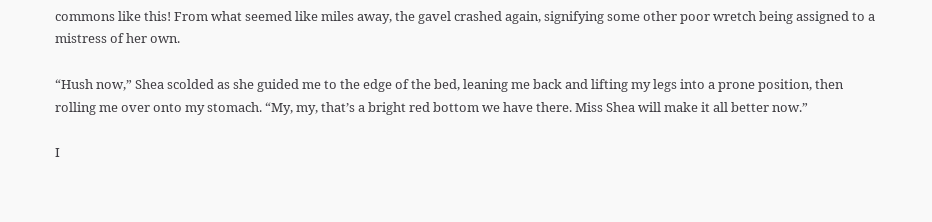commons like this! From what seemed like miles away, the gavel crashed again, signifying some other poor wretch being assigned to a mistress of her own.

“Hush now,” Shea scolded as she guided me to the edge of the bed, leaning me back and lifting my legs into a prone position, then rolling me over onto my stomach. “My, my, that’s a bright red bottom we have there. Miss Shea will make it all better now.”

I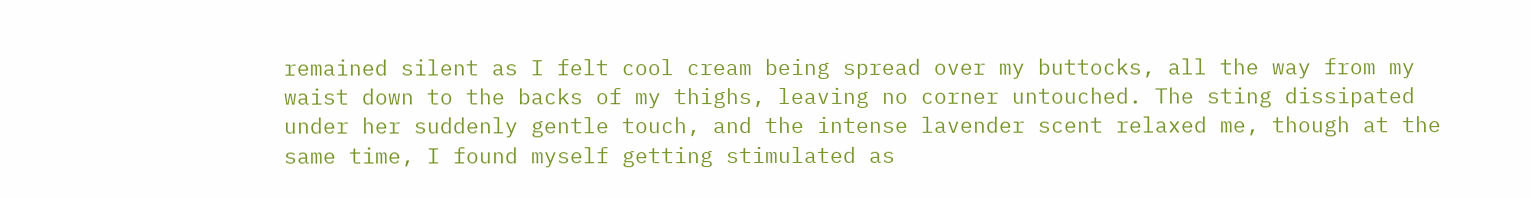remained silent as I felt cool cream being spread over my buttocks, all the way from my waist down to the backs of my thighs, leaving no corner untouched. The sting dissipated under her suddenly gentle touch, and the intense lavender scent relaxed me, though at the same time, I found myself getting stimulated as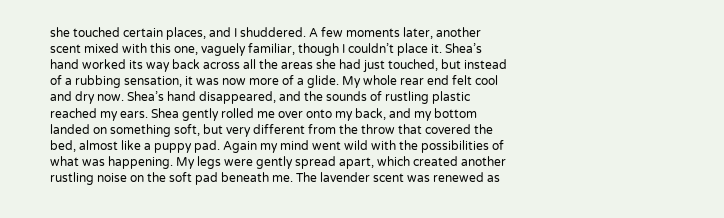she touched certain places, and I shuddered. A few moments later, another scent mixed with this one, vaguely familiar, though I couldn’t place it. Shea’s hand worked its way back across all the areas she had just touched, but instead of a rubbing sensation, it was now more of a glide. My whole rear end felt cool and dry now. Shea’s hand disappeared, and the sounds of rustling plastic reached my ears. Shea gently rolled me over onto my back, and my bottom landed on something soft, but very different from the throw that covered the bed, almost like a puppy pad. Again my mind went wild with the possibilities of what was happening. My legs were gently spread apart, which created another rustling noise on the soft pad beneath me. The lavender scent was renewed as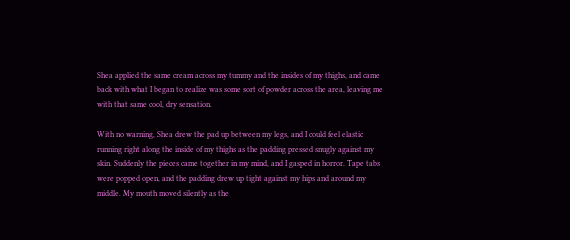Shea applied the same cream across my tummy and the insides of my thighs, and came back with what I began to realize was some sort of powder across the area, leaving me with that same cool, dry sensation.

With no warning, Shea drew the pad up between my legs, and I could feel elastic running right along the inside of my thighs as the padding pressed snugly against my skin. Suddenly the pieces came together in my mind, and I gasped in horror. Tape tabs were popped open, and the padding drew up tight against my hips and around my middle. My mouth moved silently as the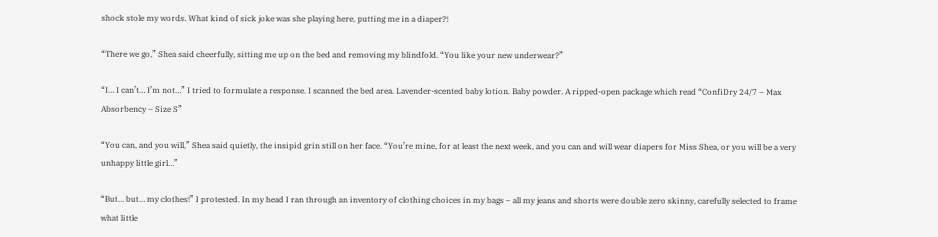shock stole my words. What kind of sick joke was she playing here, putting me in a diaper?!

“There we go,” Shea said cheerfully, sitting me up on the bed and removing my blindfold. “You like your new underwear?”

“I… I can’t… I’m not…” I tried to formulate a response. I scanned the bed area. Lavender-scented baby lotion. Baby powder. A ripped-open package which read “ConfiDry 24/7 – Max Absorbency – Size S”

“You can, and you will,” Shea said quietly, the insipid grin still on her face. “You’re mine, for at least the next week, and you can and will wear diapers for Miss Shea, or you will be a very unhappy little girl…”

“But… but… my clothes!” I protested. In my head I ran through an inventory of clothing choices in my bags – all my jeans and shorts were double zero skinny, carefully selected to frame what little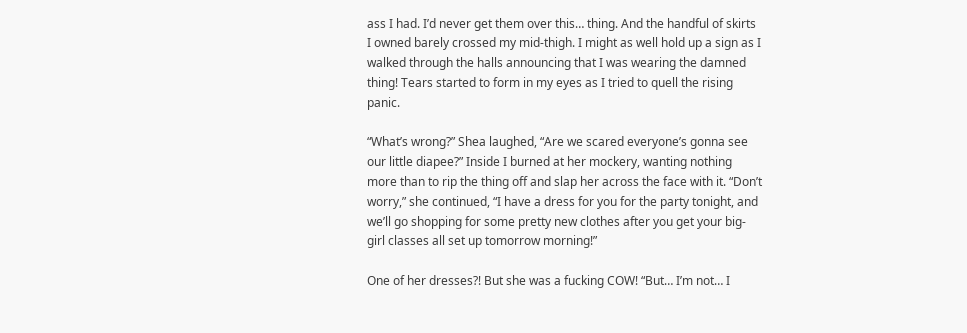ass I had. I’d never get them over this… thing. And the handful of skirts I owned barely crossed my mid-thigh. I might as well hold up a sign as I walked through the halls announcing that I was wearing the damned thing! Tears started to form in my eyes as I tried to quell the rising panic.

“What’s wrong?” Shea laughed, “Are we scared everyone’s gonna see our little diapee?” Inside I burned at her mockery, wanting nothing more than to rip the thing off and slap her across the face with it. “Don’t worry,” she continued, “I have a dress for you for the party tonight, and we’ll go shopping for some pretty new clothes after you get your big-girl classes all set up tomorrow morning!”

One of her dresses?! But she was a fucking COW! “But… I’m not… I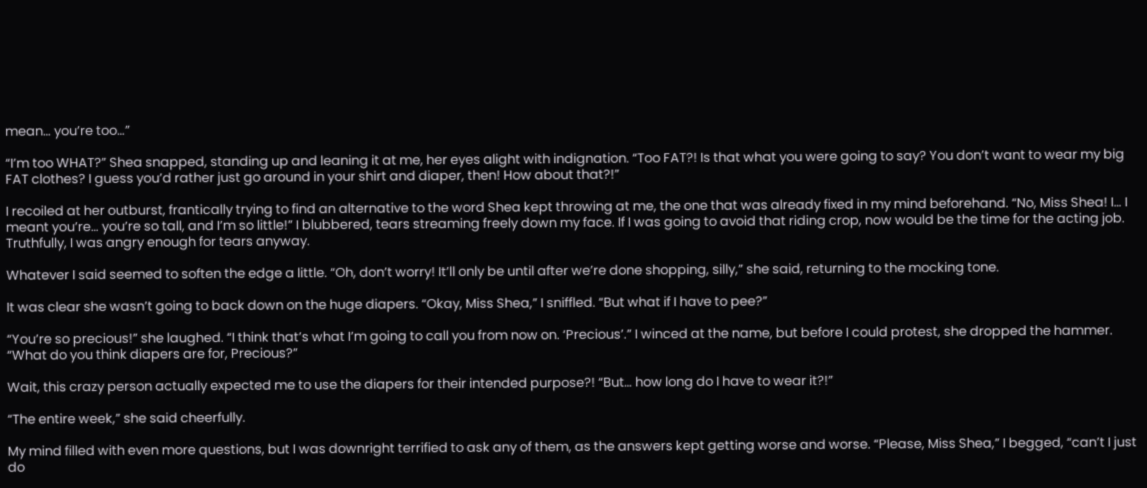mean… you’re too…”

“I’m too WHAT?” Shea snapped, standing up and leaning it at me, her eyes alight with indignation. “Too FAT?! Is that what you were going to say? You don’t want to wear my big FAT clothes? I guess you’d rather just go around in your shirt and diaper, then! How about that?!”

I recoiled at her outburst, frantically trying to find an alternative to the word Shea kept throwing at me, the one that was already fixed in my mind beforehand. “No, Miss Shea! I… I meant you’re… you’re so tall, and I’m so little!” I blubbered, tears streaming freely down my face. If I was going to avoid that riding crop, now would be the time for the acting job. Truthfully, I was angry enough for tears anyway.

Whatever I said seemed to soften the edge a little. “Oh, don’t worry! It’ll only be until after we’re done shopping, silly,” she said, returning to the mocking tone.

It was clear she wasn’t going to back down on the huge diapers. “Okay, Miss Shea,” I sniffled. “But what if I have to pee?”

“You’re so precious!” she laughed. “I think that’s what I’m going to call you from now on. ‘Precious’.” I winced at the name, but before I could protest, she dropped the hammer. “What do you think diapers are for, Precious?”

Wait, this crazy person actually expected me to use the diapers for their intended purpose?! “But… how long do I have to wear it?!”

“The entire week,” she said cheerfully.

My mind filled with even more questions, but I was downright terrified to ask any of them, as the answers kept getting worse and worse. “Please, Miss Shea,” I begged, “can’t I just do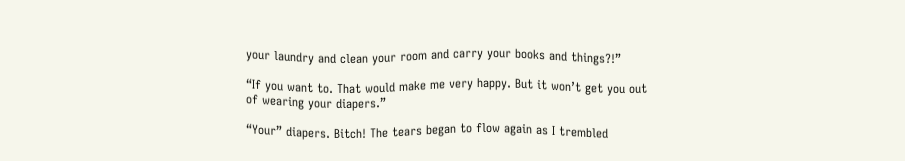your laundry and clean your room and carry your books and things?!”

“If you want to. That would make me very happy. But it won’t get you out of wearing your diapers.”

“Your” diapers. Bitch! The tears began to flow again as I trembled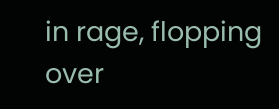in rage, flopping over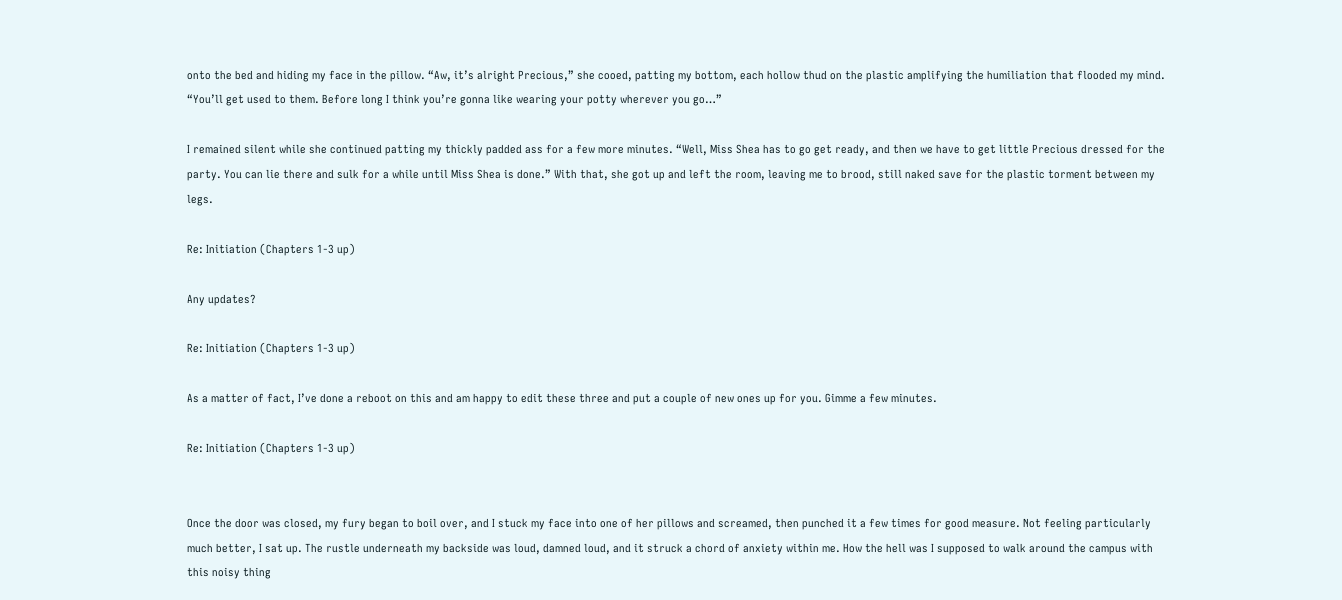onto the bed and hiding my face in the pillow. “Aw, it’s alright Precious,” she cooed, patting my bottom, each hollow thud on the plastic amplifying the humiliation that flooded my mind. “You’ll get used to them. Before long I think you’re gonna like wearing your potty wherever you go…”

I remained silent while she continued patting my thickly padded ass for a few more minutes. “Well, Miss Shea has to go get ready, and then we have to get little Precious dressed for the party. You can lie there and sulk for a while until Miss Shea is done.” With that, she got up and left the room, leaving me to brood, still naked save for the plastic torment between my legs.

Re: Initiation (Chapters 1-3 up)

Any updates?

Re: Initiation (Chapters 1-3 up)

As a matter of fact, I’ve done a reboot on this and am happy to edit these three and put a couple of new ones up for you. Gimme a few minutes.

Re: Initiation (Chapters 1-3 up)


Once the door was closed, my fury began to boil over, and I stuck my face into one of her pillows and screamed, then punched it a few times for good measure. Not feeling particularly much better, I sat up. The rustle underneath my backside was loud, damned loud, and it struck a chord of anxiety within me. How the hell was I supposed to walk around the campus with this noisy thing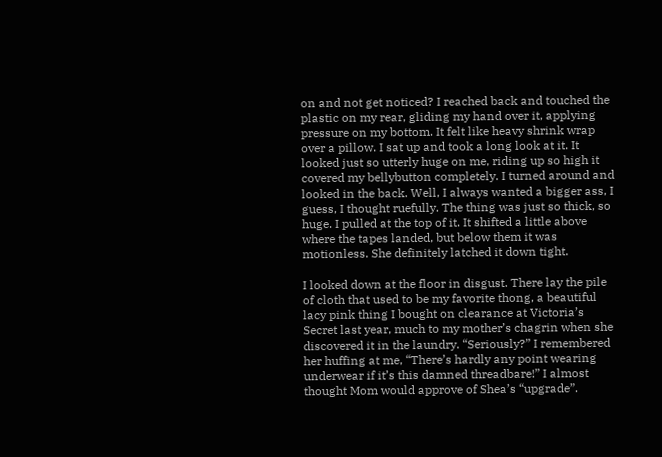on and not get noticed? I reached back and touched the plastic on my rear, gliding my hand over it, applying pressure on my bottom. It felt like heavy shrink wrap over a pillow. I sat up and took a long look at it. It looked just so utterly huge on me, riding up so high it covered my bellybutton completely. I turned around and looked in the back. Well, I always wanted a bigger ass, I guess, I thought ruefully. The thing was just so thick, so huge. I pulled at the top of it. It shifted a little above where the tapes landed, but below them it was motionless. She definitely latched it down tight.

I looked down at the floor in disgust. There lay the pile of cloth that used to be my favorite thong, a beautiful lacy pink thing I bought on clearance at Victoria’s Secret last year, much to my mother’s chagrin when she discovered it in the laundry. “Seriously?” I remembered her huffing at me, “There’s hardly any point wearing underwear if it’s this damned threadbare!” I almost thought Mom would approve of Shea’s “upgrade”.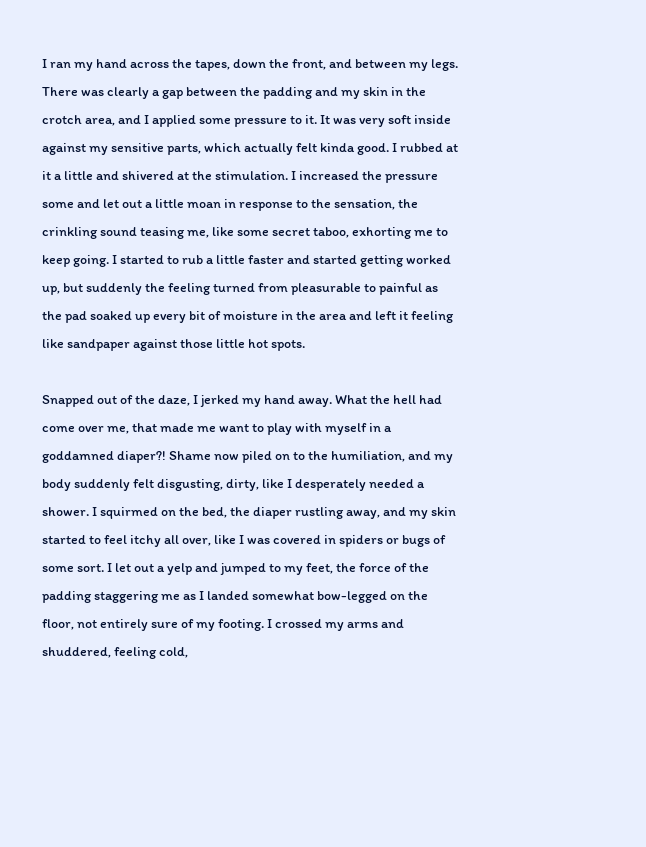I ran my hand across the tapes, down the front, and between my legs. There was clearly a gap between the padding and my skin in the crotch area, and I applied some pressure to it. It was very soft inside against my sensitive parts, which actually felt kinda good. I rubbed at it a little and shivered at the stimulation. I increased the pressure some and let out a little moan in response to the sensation, the crinkling sound teasing me, like some secret taboo, exhorting me to keep going. I started to rub a little faster and started getting worked up, but suddenly the feeling turned from pleasurable to painful as the pad soaked up every bit of moisture in the area and left it feeling like sandpaper against those little hot spots.

Snapped out of the daze, I jerked my hand away. What the hell had come over me, that made me want to play with myself in a goddamned diaper?! Shame now piled on to the humiliation, and my body suddenly felt disgusting, dirty, like I desperately needed a shower. I squirmed on the bed, the diaper rustling away, and my skin started to feel itchy all over, like I was covered in spiders or bugs of some sort. I let out a yelp and jumped to my feet, the force of the padding staggering me as I landed somewhat bow-legged on the floor, not entirely sure of my footing. I crossed my arms and shuddered, feeling cold,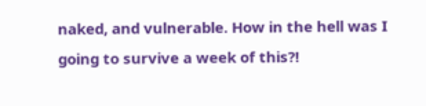naked, and vulnerable. How in the hell was I going to survive a week of this?!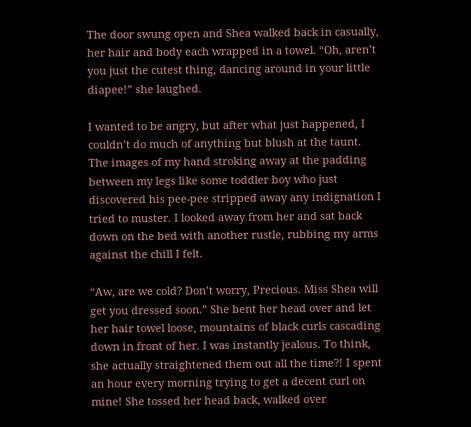The door swung open and Shea walked back in casually, her hair and body each wrapped in a towel. “Oh, aren’t you just the cutest thing, dancing around in your little diapee!” she laughed.

I wanted to be angry, but after what just happened, I couldn’t do much of anything but blush at the taunt. The images of my hand stroking away at the padding between my legs like some toddler boy who just discovered his pee-pee stripped away any indignation I tried to muster. I looked away from her and sat back down on the bed with another rustle, rubbing my arms against the chill I felt.

“Aw, are we cold? Don’t worry, Precious. Miss Shea will get you dressed soon.” She bent her head over and let her hair towel loose, mountains of black curls cascading down in front of her. I was instantly jealous. To think, she actually straightened them out all the time?! I spent an hour every morning trying to get a decent curl on mine! She tossed her head back, walked over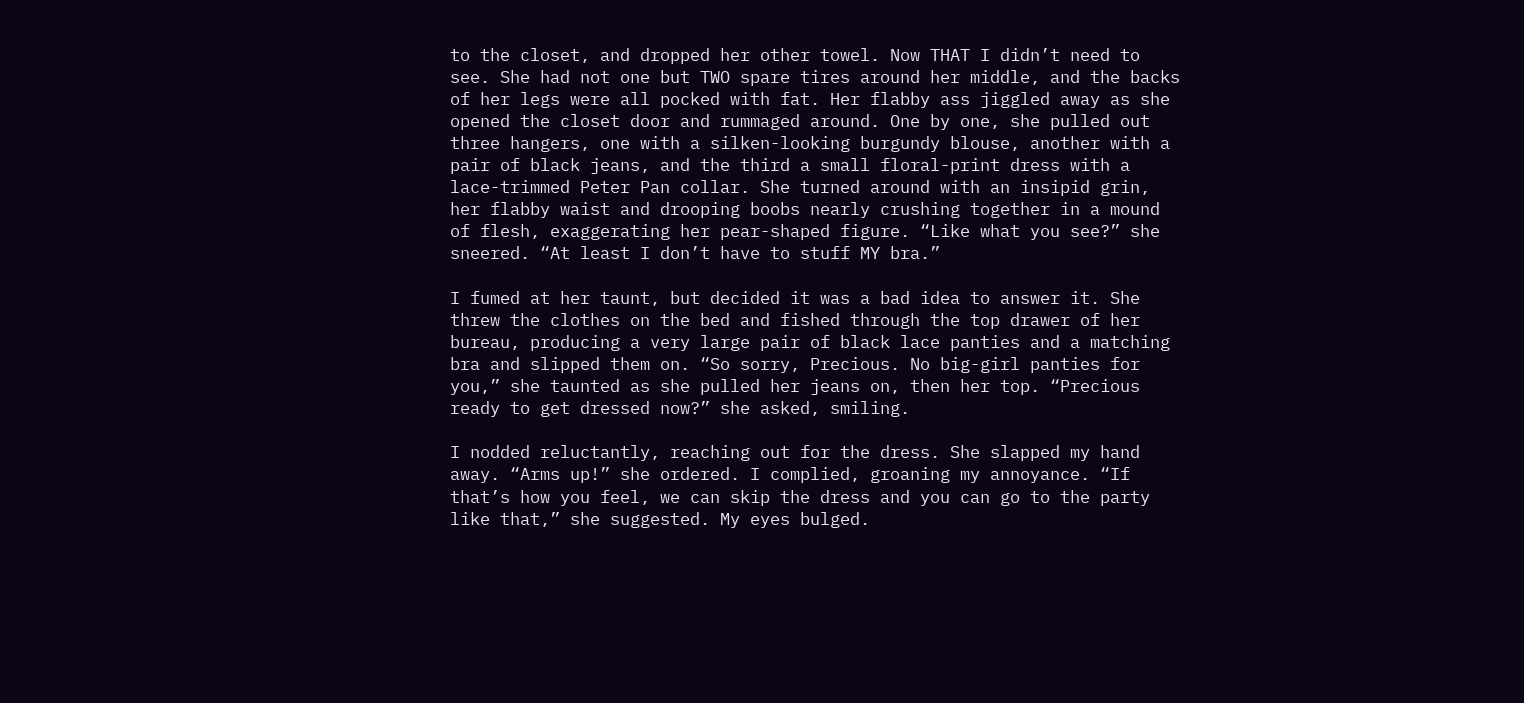to the closet, and dropped her other towel. Now THAT I didn’t need to see. She had not one but TWO spare tires around her middle, and the backs of her legs were all pocked with fat. Her flabby ass jiggled away as she opened the closet door and rummaged around. One by one, she pulled out three hangers, one with a silken-looking burgundy blouse, another with a pair of black jeans, and the third a small floral-print dress with a lace-trimmed Peter Pan collar. She turned around with an insipid grin, her flabby waist and drooping boobs nearly crushing together in a mound of flesh, exaggerating her pear-shaped figure. “Like what you see?” she sneered. “At least I don’t have to stuff MY bra.”

I fumed at her taunt, but decided it was a bad idea to answer it. She threw the clothes on the bed and fished through the top drawer of her bureau, producing a very large pair of black lace panties and a matching bra and slipped them on. “So sorry, Precious. No big-girl panties for you,” she taunted as she pulled her jeans on, then her top. “Precious ready to get dressed now?” she asked, smiling.

I nodded reluctantly, reaching out for the dress. She slapped my hand away. “Arms up!” she ordered. I complied, groaning my annoyance. “If that’s how you feel, we can skip the dress and you can go to the party like that,” she suggested. My eyes bulged.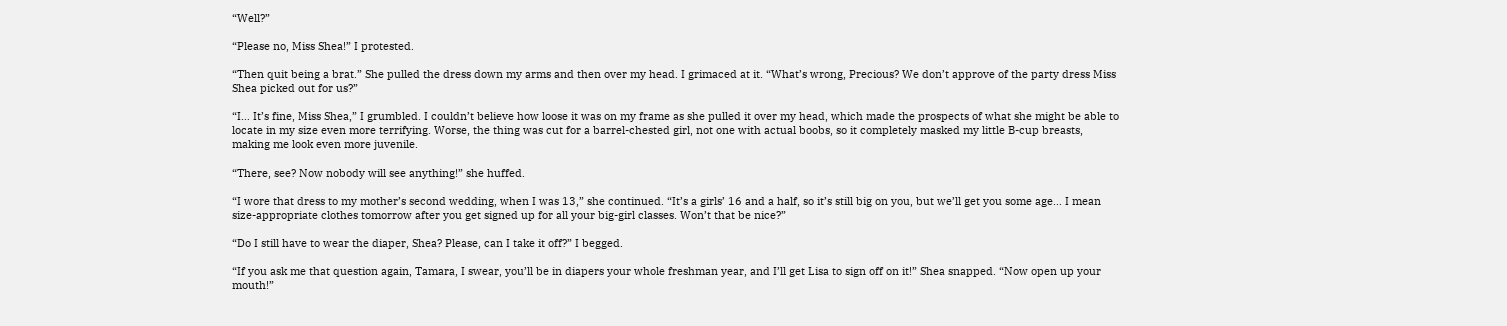“Well?”

“Please no, Miss Shea!” I protested.

“Then quit being a brat.” She pulled the dress down my arms and then over my head. I grimaced at it. “What’s wrong, Precious? We don’t approve of the party dress Miss Shea picked out for us?”

“I… It’s fine, Miss Shea,” I grumbled. I couldn’t believe how loose it was on my frame as she pulled it over my head, which made the prospects of what she might be able to locate in my size even more terrifying. Worse, the thing was cut for a barrel-chested girl, not one with actual boobs, so it completely masked my little B-cup breasts, making me look even more juvenile.

“There, see? Now nobody will see anything!” she huffed.

“I wore that dress to my mother’s second wedding, when I was 13,” she continued. “It’s a girls’ 16 and a half, so it’s still big on you, but we’ll get you some age… I mean size-appropriate clothes tomorrow after you get signed up for all your big-girl classes. Won’t that be nice?”

“Do I still have to wear the diaper, Shea? Please, can I take it off?” I begged.

“If you ask me that question again, Tamara, I swear, you’ll be in diapers your whole freshman year, and I’ll get Lisa to sign off on it!” Shea snapped. “Now open up your mouth!”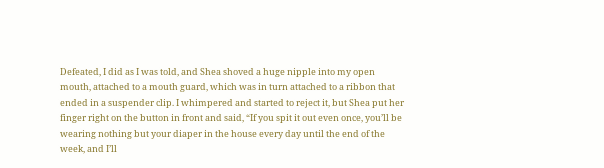Defeated, I did as I was told, and Shea shoved a huge nipple into my open mouth, attached to a mouth guard, which was in turn attached to a ribbon that ended in a suspender clip. I whimpered and started to reject it, but Shea put her finger right on the button in front and said, “If you spit it out even once, you’ll be wearing nothing but your diaper in the house every day until the end of the week, and I’ll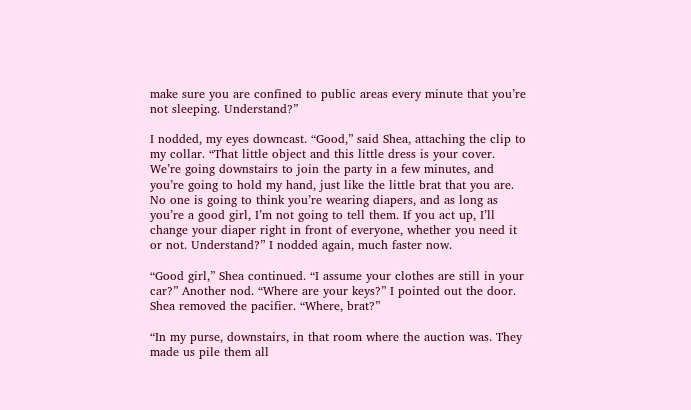make sure you are confined to public areas every minute that you’re not sleeping. Understand?”

I nodded, my eyes downcast. “Good,” said Shea, attaching the clip to my collar. “That little object and this little dress is your cover. We’re going downstairs to join the party in a few minutes, and you’re going to hold my hand, just like the little brat that you are. No one is going to think you’re wearing diapers, and as long as you’re a good girl, I’m not going to tell them. If you act up, I’ll change your diaper right in front of everyone, whether you need it or not. Understand?” I nodded again, much faster now.

“Good girl,” Shea continued. “I assume your clothes are still in your car?” Another nod. “Where are your keys?” I pointed out the door. Shea removed the pacifier. “Where, brat?”

“In my purse, downstairs, in that room where the auction was. They made us pile them all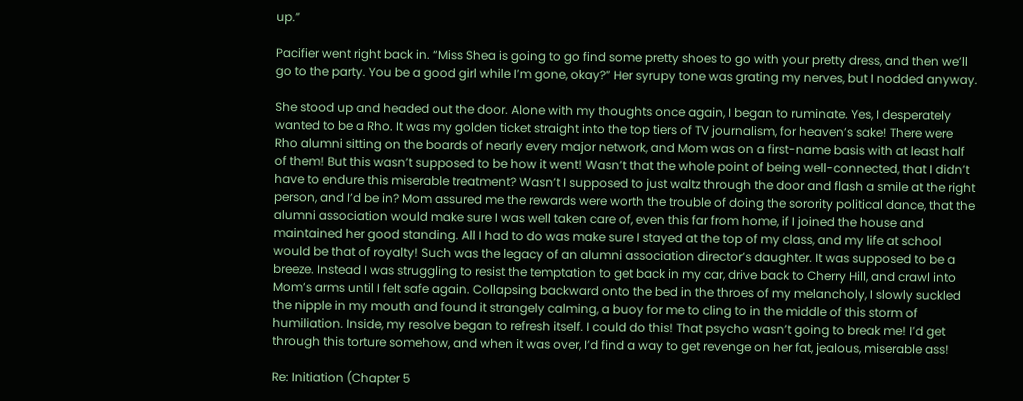up.”

Pacifier went right back in. “Miss Shea is going to go find some pretty shoes to go with your pretty dress, and then we’ll go to the party. You be a good girl while I’m gone, okay?” Her syrupy tone was grating my nerves, but I nodded anyway.

She stood up and headed out the door. Alone with my thoughts once again, I began to ruminate. Yes, I desperately wanted to be a Rho. It was my golden ticket straight into the top tiers of TV journalism, for heaven’s sake! There were Rho alumni sitting on the boards of nearly every major network, and Mom was on a first-name basis with at least half of them! But this wasn’t supposed to be how it went! Wasn’t that the whole point of being well-connected, that I didn’t have to endure this miserable treatment? Wasn’t I supposed to just waltz through the door and flash a smile at the right person, and I’d be in? Mom assured me the rewards were worth the trouble of doing the sorority political dance, that the alumni association would make sure I was well taken care of, even this far from home, if I joined the house and maintained her good standing. All I had to do was make sure I stayed at the top of my class, and my life at school would be that of royalty! Such was the legacy of an alumni association director’s daughter. It was supposed to be a breeze. Instead I was struggling to resist the temptation to get back in my car, drive back to Cherry Hill, and crawl into Mom’s arms until I felt safe again. Collapsing backward onto the bed in the throes of my melancholy, I slowly suckled the nipple in my mouth and found it strangely calming, a buoy for me to cling to in the middle of this storm of humiliation. Inside, my resolve began to refresh itself. I could do this! That psycho wasn’t going to break me! I’d get through this torture somehow, and when it was over, I’d find a way to get revenge on her fat, jealous, miserable ass!

Re: Initiation (Chapter 5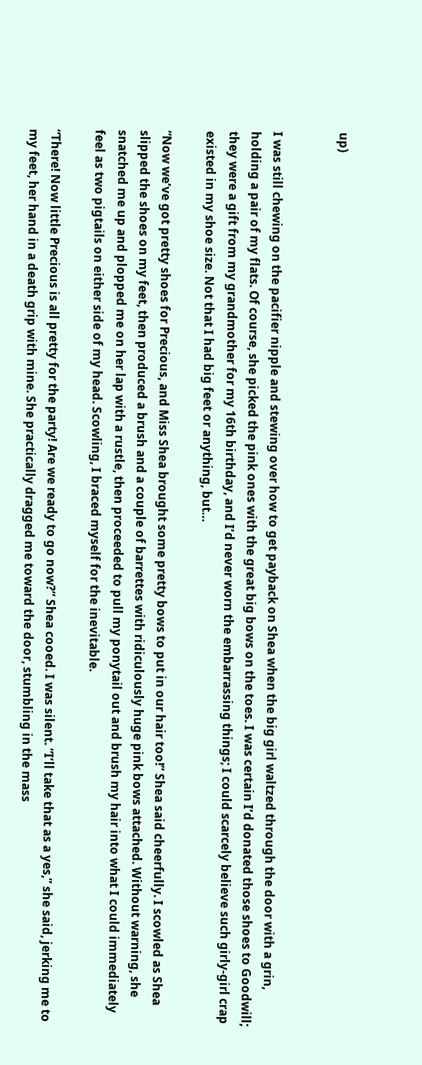up)


I was still chewing on the pacifier nipple and stewing over how to get payback on Shea when the big girl waltzed through the door with a grin, holding a pair of my flats. Of course, she picked the pink ones with the great big bows on the toes. I was certain I’d donated those shoes to Goodwill; they were a gift from my grandmother for my 16th birthday, and I’d never worn the embarrassing things; I could scarcely believe such girly-girl crap existed in my shoe size. Not that I had big feet or anything, but…

“Now we’ve got pretty shoes for Precious, and Miss Shea brought some pretty bows to put in our hair too!” Shea said cheerfully. I scowled as Shea slipped the shoes on my feet, then produced a brush and a couple of barrettes with ridiculously huge pink bows attached. Without warning, she snatched me up and plopped me on her lap with a rustle, then proceeded to pull my ponytail out and brush my hair into what I could immediately feel as two pigtails on either side of my head. Scowling, I braced myself for the inevitable.

“There! Now little Precious is all pretty for the party! Are we ready to go now?” Shea cooed. I was silent. “I’ll take that as a yes,” she said, jerking me to my feet, her hand in a death grip with mine. She practically dragged me toward the door, stumbling in the mass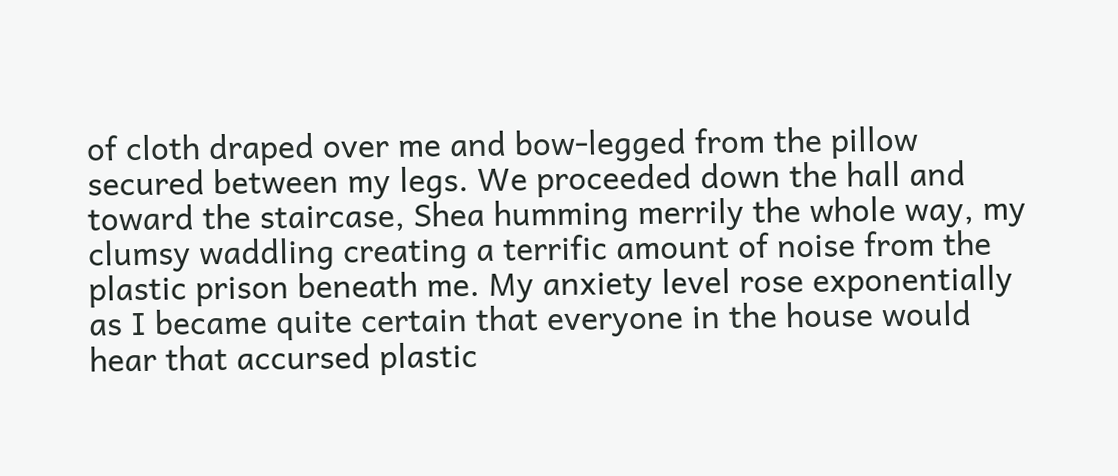of cloth draped over me and bow-legged from the pillow secured between my legs. We proceeded down the hall and toward the staircase, Shea humming merrily the whole way, my clumsy waddling creating a terrific amount of noise from the plastic prison beneath me. My anxiety level rose exponentially as I became quite certain that everyone in the house would hear that accursed plastic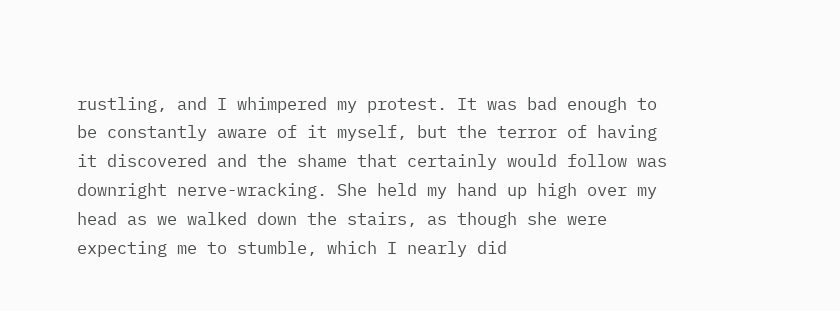rustling, and I whimpered my protest. It was bad enough to be constantly aware of it myself, but the terror of having it discovered and the shame that certainly would follow was downright nerve-wracking. She held my hand up high over my head as we walked down the stairs, as though she were expecting me to stumble, which I nearly did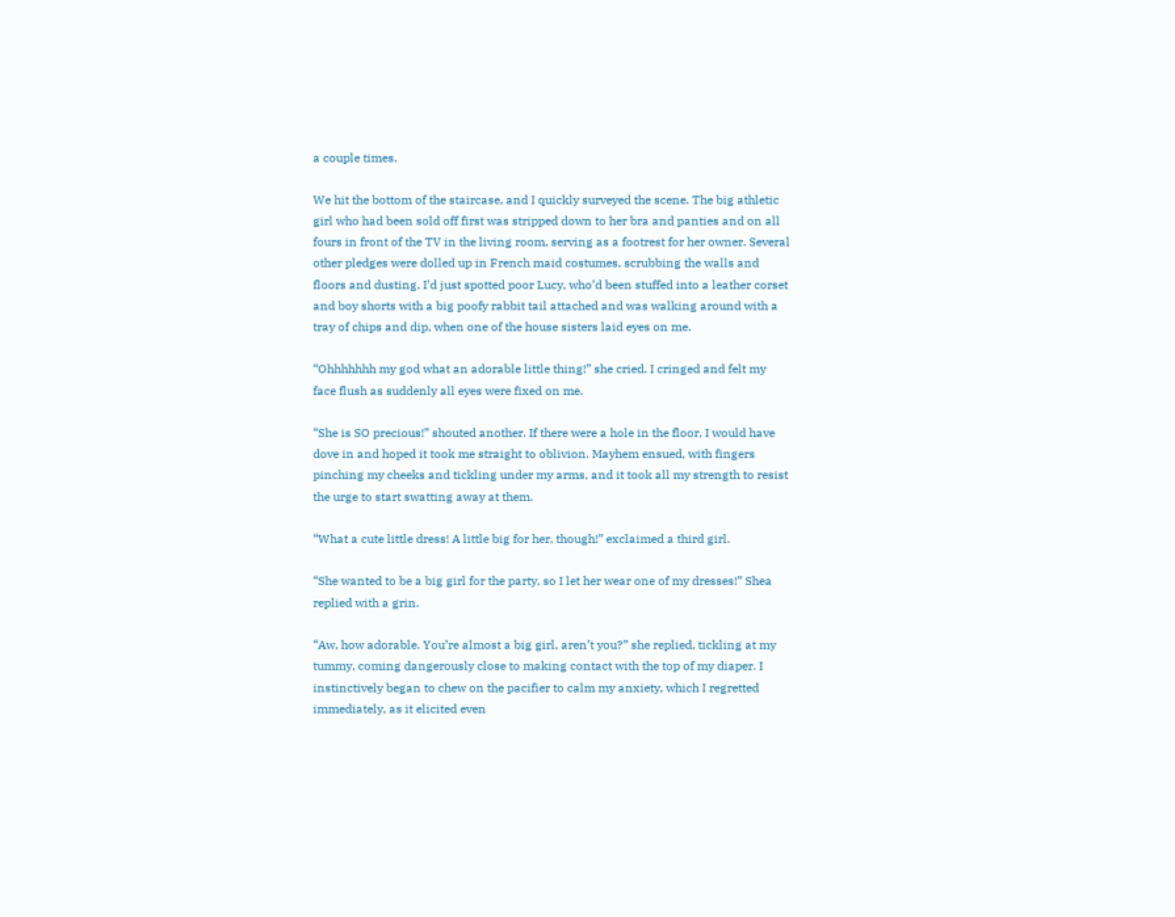a couple times.

We hit the bottom of the staircase, and I quickly surveyed the scene. The big athletic girl who had been sold off first was stripped down to her bra and panties and on all fours in front of the TV in the living room, serving as a footrest for her owner. Several other pledges were dolled up in French maid costumes, scrubbing the walls and floors and dusting. I’d just spotted poor Lucy, who’d been stuffed into a leather corset and boy shorts with a big poofy rabbit tail attached and was walking around with a tray of chips and dip, when one of the house sisters laid eyes on me.

“Ohhhhhhh my god what an adorable little thing!” she cried. I cringed and felt my face flush as suddenly all eyes were fixed on me.

“She is SO precious!” shouted another. If there were a hole in the floor, I would have dove in and hoped it took me straight to oblivion. Mayhem ensued, with fingers pinching my cheeks and tickling under my arms, and it took all my strength to resist the urge to start swatting away at them.

“What a cute little dress! A little big for her, though!” exclaimed a third girl.

“She wanted to be a big girl for the party, so I let her wear one of my dresses!” Shea replied with a grin.

“Aw, how adorable. You’re almost a big girl, aren’t you?” she replied, tickling at my tummy, coming dangerously close to making contact with the top of my diaper. I instinctively began to chew on the pacifier to calm my anxiety, which I regretted immediately, as it elicited even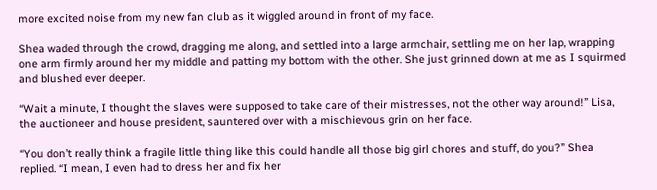more excited noise from my new fan club as it wiggled around in front of my face.

Shea waded through the crowd, dragging me along, and settled into a large armchair, settling me on her lap, wrapping one arm firmly around her my middle and patting my bottom with the other. She just grinned down at me as I squirmed and blushed ever deeper.

“Wait a minute, I thought the slaves were supposed to take care of their mistresses, not the other way around!” Lisa, the auctioneer and house president, sauntered over with a mischievous grin on her face.

“You don’t really think a fragile little thing like this could handle all those big girl chores and stuff, do you?” Shea replied. “I mean, I even had to dress her and fix her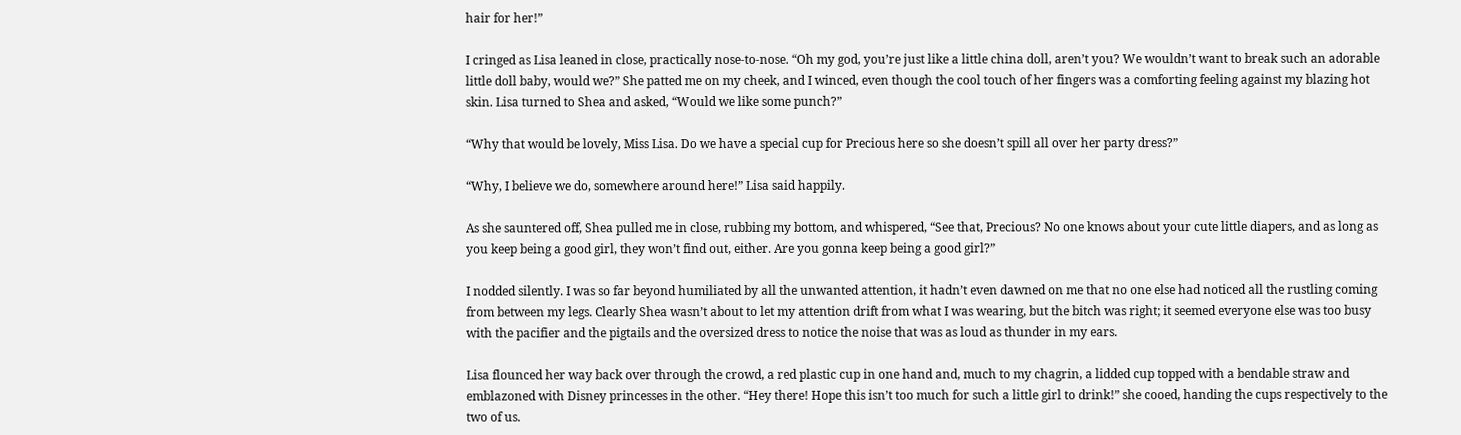hair for her!”

I cringed as Lisa leaned in close, practically nose-to-nose. “Oh my god, you’re just like a little china doll, aren’t you? We wouldn’t want to break such an adorable little doll baby, would we?” She patted me on my cheek, and I winced, even though the cool touch of her fingers was a comforting feeling against my blazing hot skin. Lisa turned to Shea and asked, “Would we like some punch?”

“Why that would be lovely, Miss Lisa. Do we have a special cup for Precious here so she doesn’t spill all over her party dress?”

“Why, I believe we do, somewhere around here!” Lisa said happily.

As she sauntered off, Shea pulled me in close, rubbing my bottom, and whispered, “See that, Precious? No one knows about your cute little diapers, and as long as you keep being a good girl, they won’t find out, either. Are you gonna keep being a good girl?”

I nodded silently. I was so far beyond humiliated by all the unwanted attention, it hadn’t even dawned on me that no one else had noticed all the rustling coming from between my legs. Clearly Shea wasn’t about to let my attention drift from what I was wearing, but the bitch was right; it seemed everyone else was too busy with the pacifier and the pigtails and the oversized dress to notice the noise that was as loud as thunder in my ears.

Lisa flounced her way back over through the crowd, a red plastic cup in one hand and, much to my chagrin, a lidded cup topped with a bendable straw and emblazoned with Disney princesses in the other. “Hey there! Hope this isn’t too much for such a little girl to drink!” she cooed, handing the cups respectively to the two of us.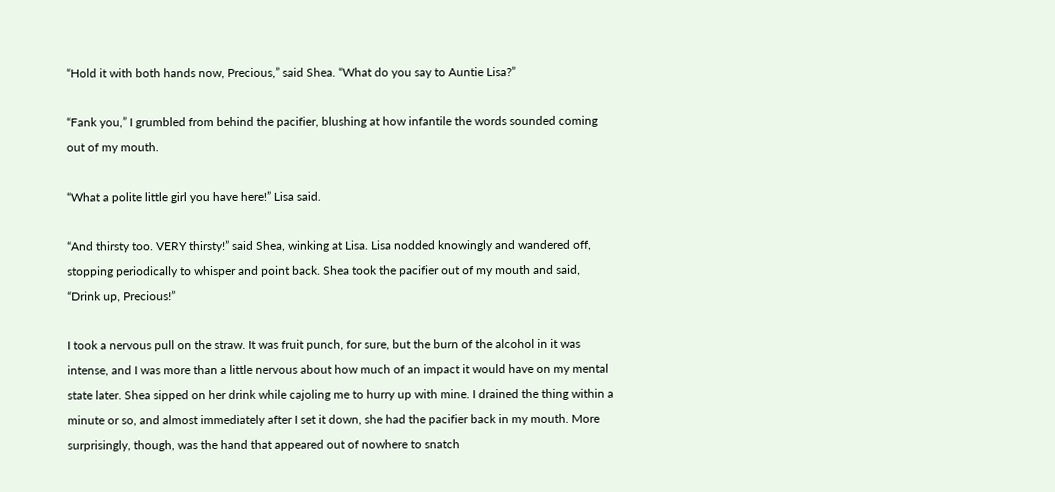“Hold it with both hands now, Precious,” said Shea. “What do you say to Auntie Lisa?”

“Fank you,” I grumbled from behind the pacifier, blushing at how infantile the words sounded coming out of my mouth.

“What a polite little girl you have here!” Lisa said.

“And thirsty too. VERY thirsty!” said Shea, winking at Lisa. Lisa nodded knowingly and wandered off, stopping periodically to whisper and point back. Shea took the pacifier out of my mouth and said, “Drink up, Precious!”

I took a nervous pull on the straw. It was fruit punch, for sure, but the burn of the alcohol in it was intense, and I was more than a little nervous about how much of an impact it would have on my mental state later. Shea sipped on her drink while cajoling me to hurry up with mine. I drained the thing within a minute or so, and almost immediately after I set it down, she had the pacifier back in my mouth. More surprisingly, though, was the hand that appeared out of nowhere to snatch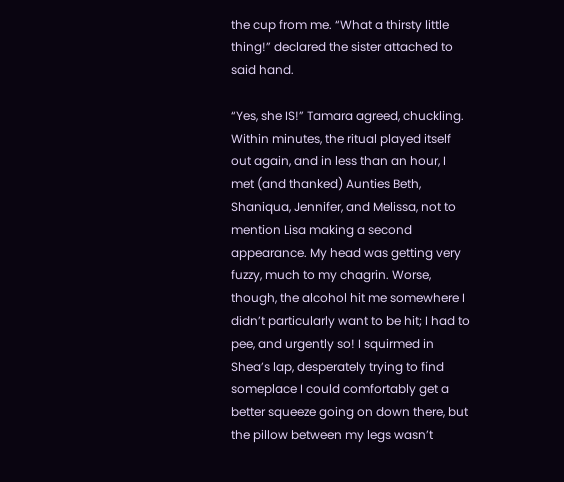the cup from me. “What a thirsty little thing!” declared the sister attached to said hand.

“Yes, she IS!” Tamara agreed, chuckling. Within minutes, the ritual played itself out again, and in less than an hour, I met (and thanked) Aunties Beth, Shaniqua, Jennifer, and Melissa, not to mention Lisa making a second appearance. My head was getting very fuzzy, much to my chagrin. Worse, though, the alcohol hit me somewhere I didn’t particularly want to be hit; I had to pee, and urgently so! I squirmed in Shea’s lap, desperately trying to find someplace I could comfortably get a better squeeze going on down there, but the pillow between my legs wasn’t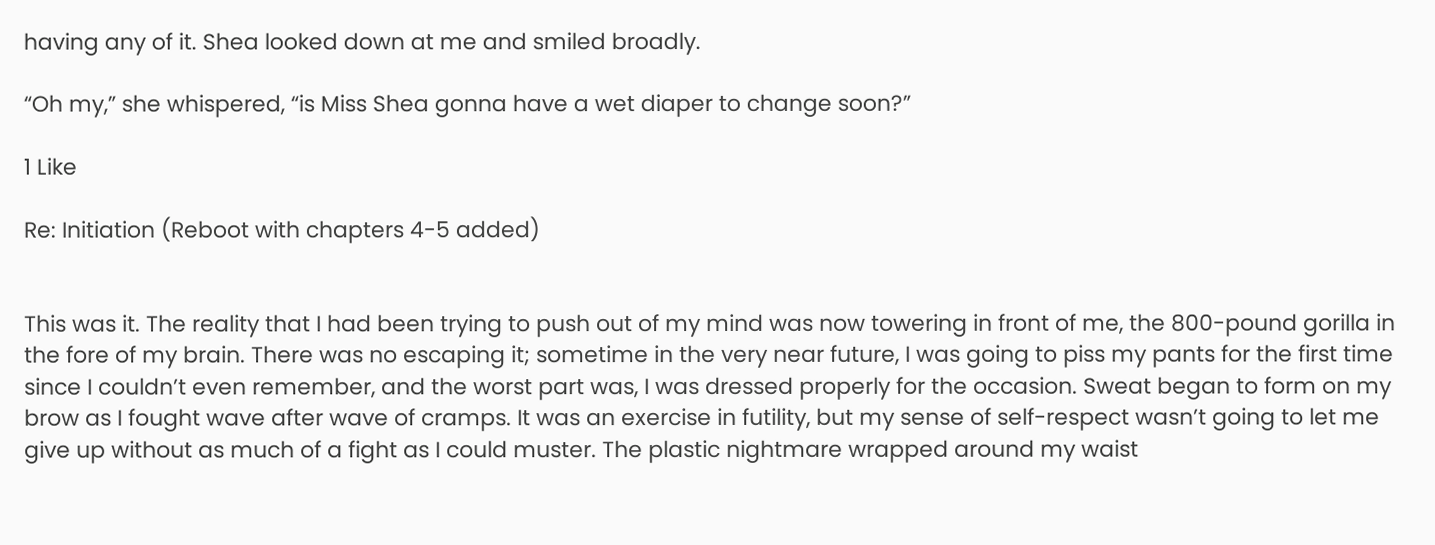having any of it. Shea looked down at me and smiled broadly.

“Oh my,” she whispered, “is Miss Shea gonna have a wet diaper to change soon?”

1 Like

Re: Initiation (Reboot with chapters 4-5 added)


This was it. The reality that I had been trying to push out of my mind was now towering in front of me, the 800-pound gorilla in the fore of my brain. There was no escaping it; sometime in the very near future, I was going to piss my pants for the first time since I couldn’t even remember, and the worst part was, I was dressed properly for the occasion. Sweat began to form on my brow as I fought wave after wave of cramps. It was an exercise in futility, but my sense of self-respect wasn’t going to let me give up without as much of a fight as I could muster. The plastic nightmare wrapped around my waist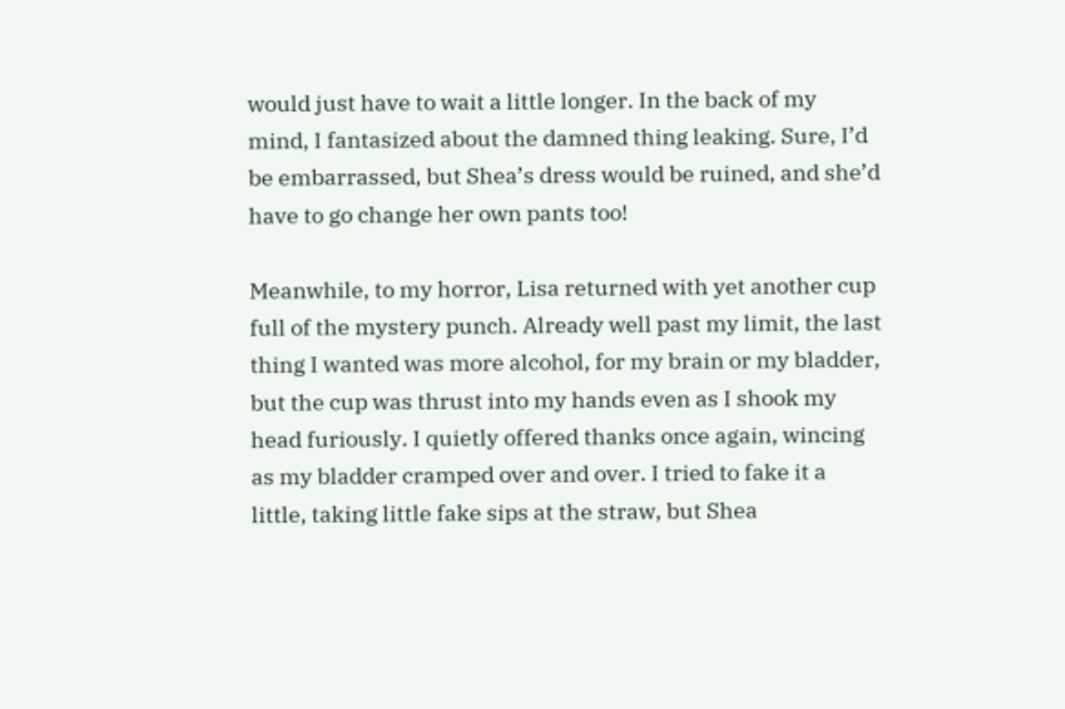would just have to wait a little longer. In the back of my mind, I fantasized about the damned thing leaking. Sure, I’d be embarrassed, but Shea’s dress would be ruined, and she’d have to go change her own pants too!

Meanwhile, to my horror, Lisa returned with yet another cup full of the mystery punch. Already well past my limit, the last thing I wanted was more alcohol, for my brain or my bladder, but the cup was thrust into my hands even as I shook my head furiously. I quietly offered thanks once again, wincing as my bladder cramped over and over. I tried to fake it a little, taking little fake sips at the straw, but Shea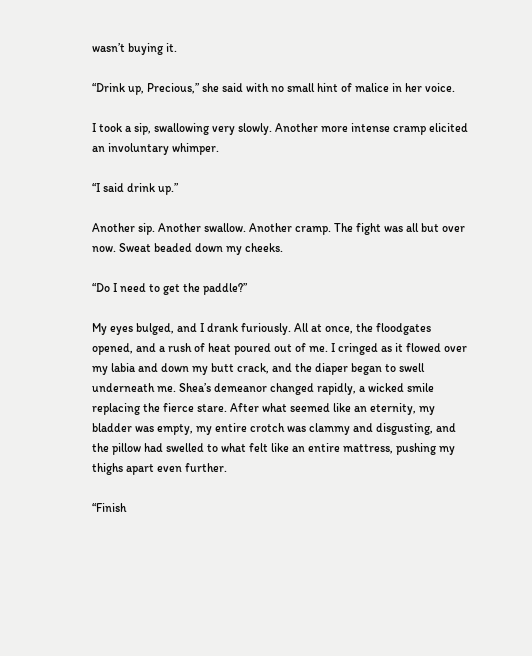wasn’t buying it.

“Drink up, Precious,” she said with no small hint of malice in her voice.

I took a sip, swallowing very slowly. Another more intense cramp elicited an involuntary whimper.

“I said drink up.”

Another sip. Another swallow. Another cramp. The fight was all but over now. Sweat beaded down my cheeks.

“Do I need to get the paddle?”

My eyes bulged, and I drank furiously. All at once, the floodgates opened, and a rush of heat poured out of me. I cringed as it flowed over my labia and down my butt crack, and the diaper began to swell underneath me. Shea’s demeanor changed rapidly, a wicked smile replacing the fierce stare. After what seemed like an eternity, my bladder was empty, my entire crotch was clammy and disgusting, and the pillow had swelled to what felt like an entire mattress, pushing my thighs apart even further.

“Finish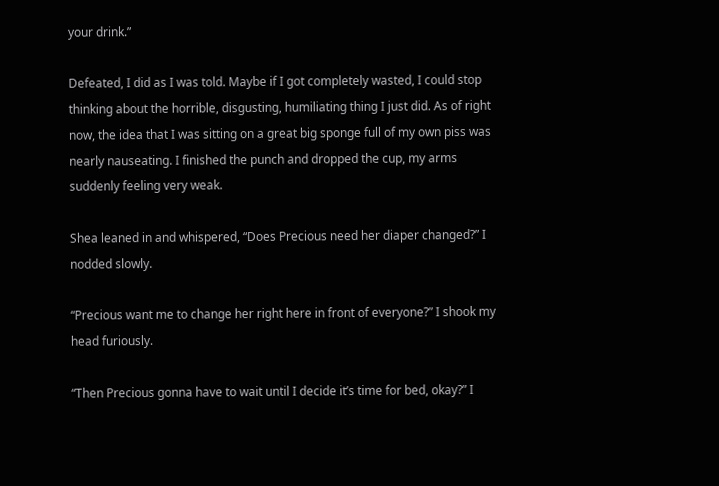your drink.”

Defeated, I did as I was told. Maybe if I got completely wasted, I could stop thinking about the horrible, disgusting, humiliating thing I just did. As of right now, the idea that I was sitting on a great big sponge full of my own piss was nearly nauseating. I finished the punch and dropped the cup, my arms suddenly feeling very weak.

Shea leaned in and whispered, “Does Precious need her diaper changed?” I nodded slowly.

“Precious want me to change her right here in front of everyone?” I shook my head furiously.

“Then Precious gonna have to wait until I decide it’s time for bed, okay?” I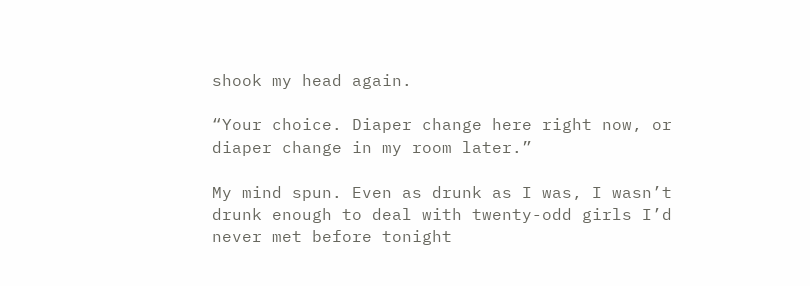shook my head again.

“Your choice. Diaper change here right now, or diaper change in my room later.”

My mind spun. Even as drunk as I was, I wasn’t drunk enough to deal with twenty-odd girls I’d never met before tonight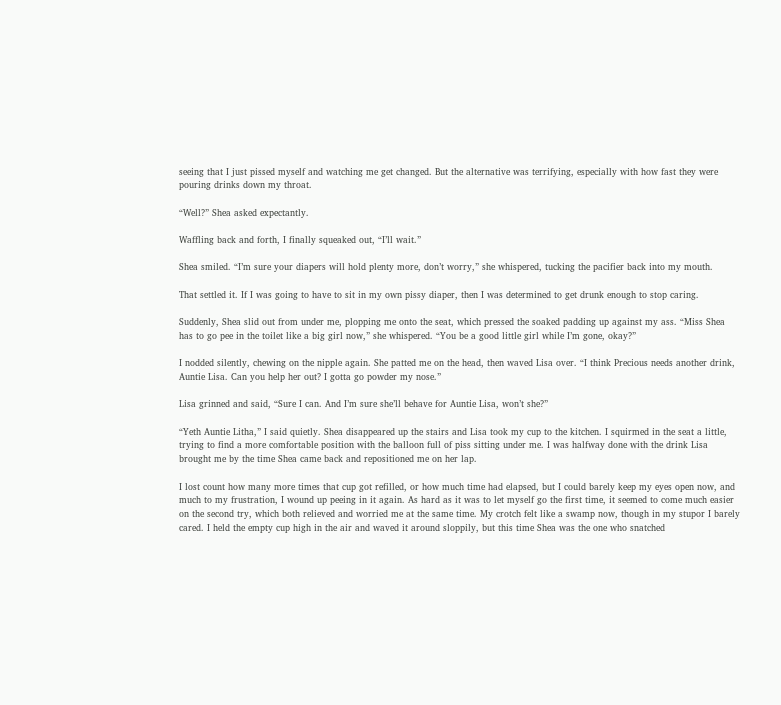seeing that I just pissed myself and watching me get changed. But the alternative was terrifying, especially with how fast they were pouring drinks down my throat.

“Well?” Shea asked expectantly.

Waffling back and forth, I finally squeaked out, “I’ll wait.”

Shea smiled. “I’m sure your diapers will hold plenty more, don’t worry,” she whispered, tucking the pacifier back into my mouth.

That settled it. If I was going to have to sit in my own pissy diaper, then I was determined to get drunk enough to stop caring.

Suddenly, Shea slid out from under me, plopping me onto the seat, which pressed the soaked padding up against my ass. “Miss Shea has to go pee in the toilet like a big girl now,” she whispered. “You be a good little girl while I’m gone, okay?”

I nodded silently, chewing on the nipple again. She patted me on the head, then waved Lisa over. “I think Precious needs another drink, Auntie Lisa. Can you help her out? I gotta go powder my nose.”

Lisa grinned and said, “Sure I can. And I’m sure she’ll behave for Auntie Lisa, won’t she?”

“Yeth Auntie Litha,” I said quietly. Shea disappeared up the stairs and Lisa took my cup to the kitchen. I squirmed in the seat a little, trying to find a more comfortable position with the balloon full of piss sitting under me. I was halfway done with the drink Lisa brought me by the time Shea came back and repositioned me on her lap.

I lost count how many more times that cup got refilled, or how much time had elapsed, but I could barely keep my eyes open now, and much to my frustration, I wound up peeing in it again. As hard as it was to let myself go the first time, it seemed to come much easier on the second try, which both relieved and worried me at the same time. My crotch felt like a swamp now, though in my stupor I barely cared. I held the empty cup high in the air and waved it around sloppily, but this time Shea was the one who snatched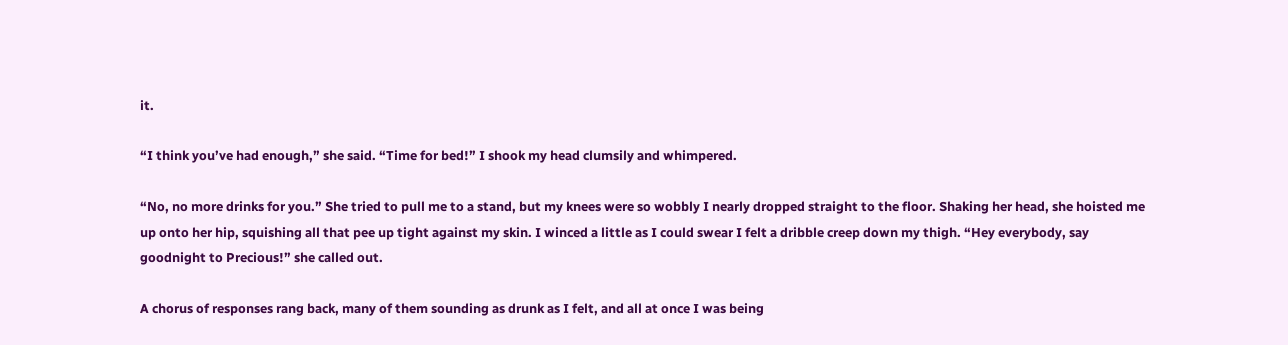it.

“I think you’ve had enough,” she said. “Time for bed!” I shook my head clumsily and whimpered.

“No, no more drinks for you.” She tried to pull me to a stand, but my knees were so wobbly I nearly dropped straight to the floor. Shaking her head, she hoisted me up onto her hip, squishing all that pee up tight against my skin. I winced a little as I could swear I felt a dribble creep down my thigh. “Hey everybody, say goodnight to Precious!” she called out.

A chorus of responses rang back, many of them sounding as drunk as I felt, and all at once I was being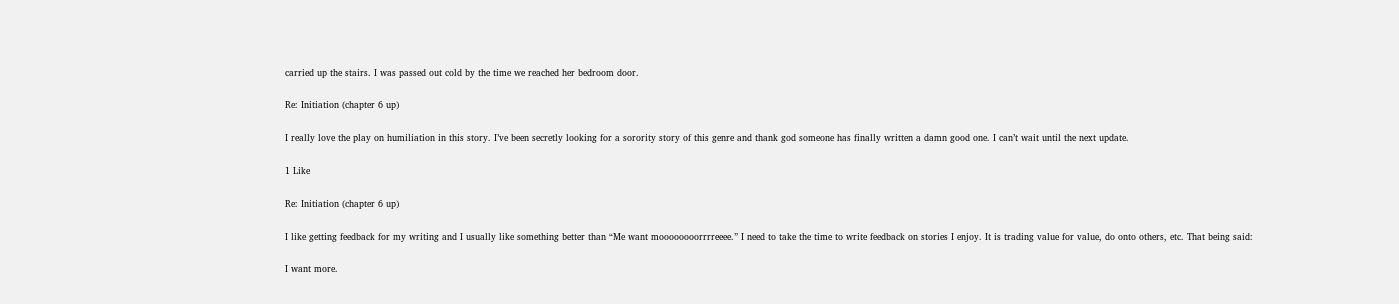carried up the stairs. I was passed out cold by the time we reached her bedroom door.

Re: Initiation (chapter 6 up)

I really love the play on humiliation in this story. I’ve been secretly looking for a sorority story of this genre and thank god someone has finally written a damn good one. I can’t wait until the next update.

1 Like

Re: Initiation (chapter 6 up)

I like getting feedback for my writing and I usually like something better than “Me want moooooooorrrreeee.” I need to take the time to write feedback on stories I enjoy. It is trading value for value, do onto others, etc. That being said:

I want more.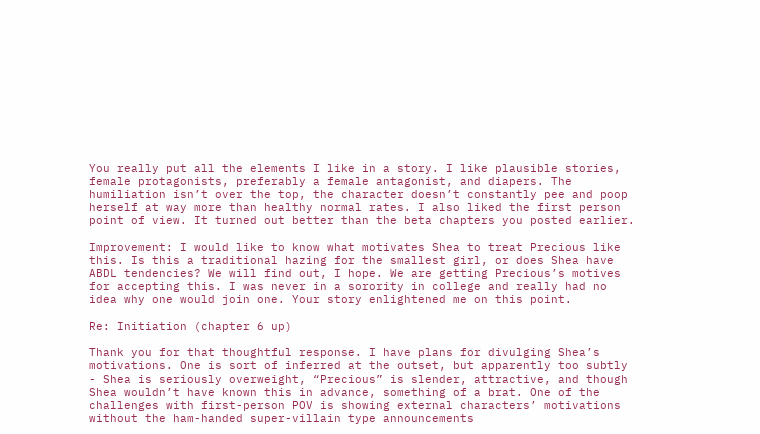You really put all the elements I like in a story. I like plausible stories, female protagonists, preferably a female antagonist, and diapers. The humiliation isn’t over the top, the character doesn’t constantly pee and poop herself at way more than healthy normal rates. I also liked the first person point of view. It turned out better than the beta chapters you posted earlier.

Improvement: I would like to know what motivates Shea to treat Precious like this. Is this a traditional hazing for the smallest girl, or does Shea have ABDL tendencies? We will find out, I hope. We are getting Precious’s motives for accepting this. I was never in a sorority in college and really had no idea why one would join one. Your story enlightened me on this point.

Re: Initiation (chapter 6 up)

Thank you for that thoughtful response. I have plans for divulging Shea’s motivations. One is sort of inferred at the outset, but apparently too subtly - Shea is seriously overweight, “Precious” is slender, attractive, and though Shea wouldn’t have known this in advance, something of a brat. One of the challenges with first-person POV is showing external characters’ motivations without the ham-handed super-villain type announcements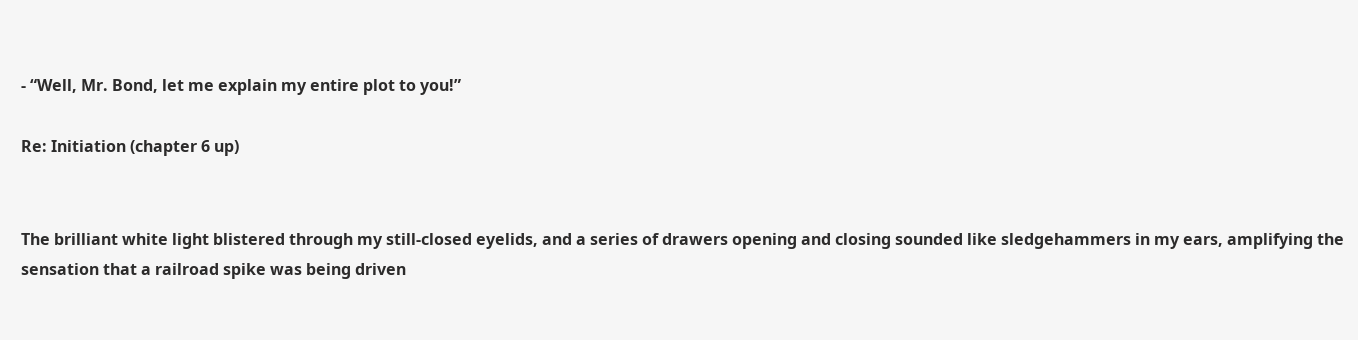- “Well, Mr. Bond, let me explain my entire plot to you!”

Re: Initiation (chapter 6 up)


The brilliant white light blistered through my still-closed eyelids, and a series of drawers opening and closing sounded like sledgehammers in my ears, amplifying the sensation that a railroad spike was being driven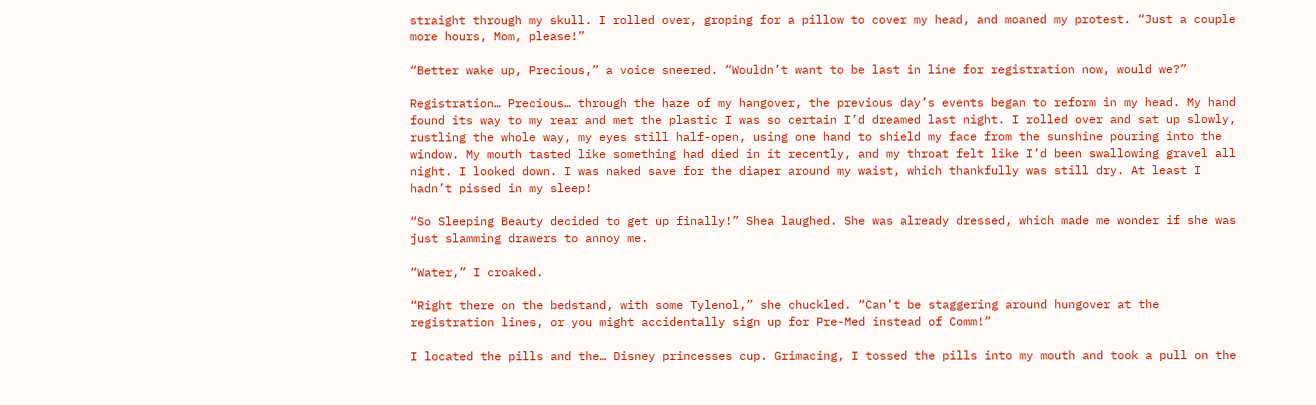straight through my skull. I rolled over, groping for a pillow to cover my head, and moaned my protest. “Just a couple more hours, Mom, please!”

“Better wake up, Precious,” a voice sneered. “Wouldn’t want to be last in line for registration now, would we?”

Registration… Precious… through the haze of my hangover, the previous day’s events began to reform in my head. My hand found its way to my rear and met the plastic I was so certain I’d dreamed last night. I rolled over and sat up slowly, rustling the whole way, my eyes still half-open, using one hand to shield my face from the sunshine pouring into the window. My mouth tasted like something had died in it recently, and my throat felt like I’d been swallowing gravel all night. I looked down. I was naked save for the diaper around my waist, which thankfully was still dry. At least I hadn’t pissed in my sleep!

“So Sleeping Beauty decided to get up finally!” Shea laughed. She was already dressed, which made me wonder if she was just slamming drawers to annoy me.

“Water,” I croaked.

“Right there on the bedstand, with some Tylenol,” she chuckled. “Can’t be staggering around hungover at the registration lines, or you might accidentally sign up for Pre-Med instead of Comm!”

I located the pills and the… Disney princesses cup. Grimacing, I tossed the pills into my mouth and took a pull on the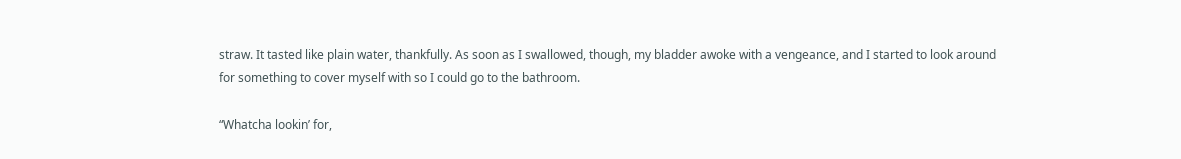straw. It tasted like plain water, thankfully. As soon as I swallowed, though, my bladder awoke with a vengeance, and I started to look around for something to cover myself with so I could go to the bathroom.

“Whatcha lookin’ for,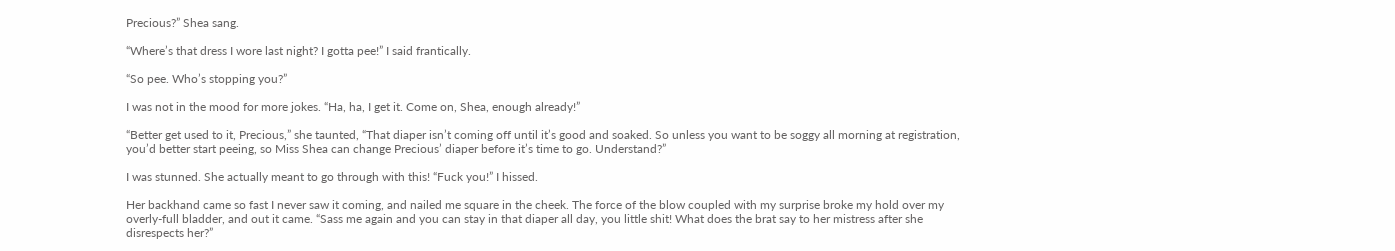Precious?” Shea sang.

“Where’s that dress I wore last night? I gotta pee!” I said frantically.

“So pee. Who’s stopping you?”

I was not in the mood for more jokes. “Ha, ha, I get it. Come on, Shea, enough already!”

“Better get used to it, Precious,” she taunted, “That diaper isn’t coming off until it’s good and soaked. So unless you want to be soggy all morning at registration, you’d better start peeing, so Miss Shea can change Precious’ diaper before it’s time to go. Understand?”

I was stunned. She actually meant to go through with this! “Fuck you!” I hissed.

Her backhand came so fast I never saw it coming, and nailed me square in the cheek. The force of the blow coupled with my surprise broke my hold over my overly-full bladder, and out it came. “Sass me again and you can stay in that diaper all day, you little shit! What does the brat say to her mistress after she disrespects her?”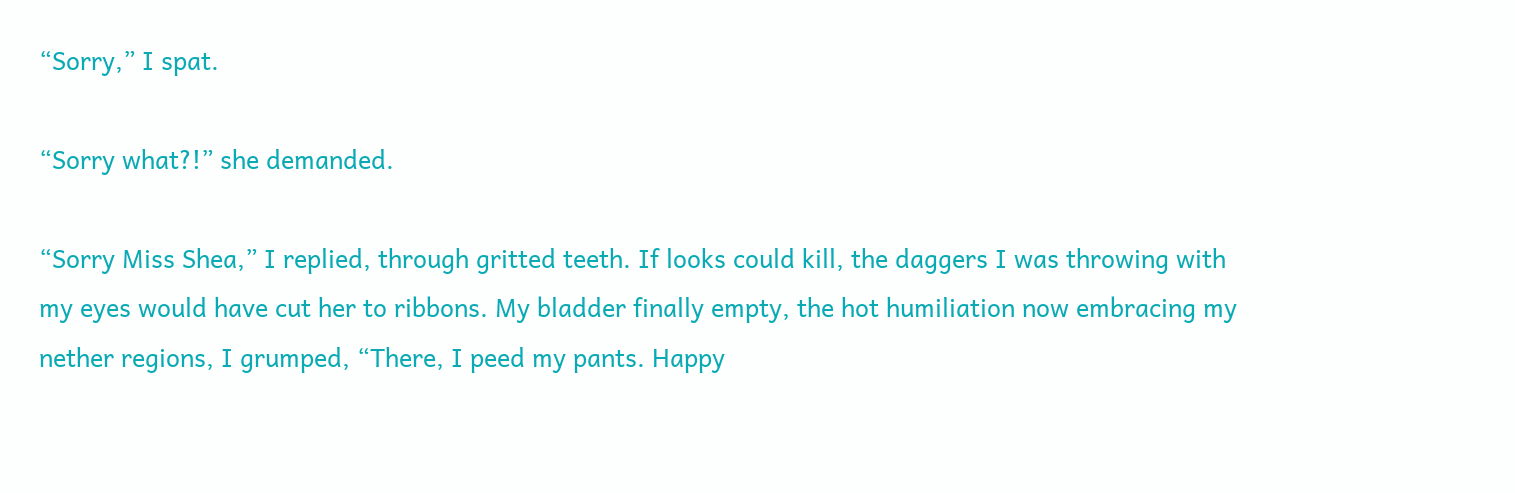“Sorry,” I spat.

“Sorry what?!” she demanded.

“Sorry Miss Shea,” I replied, through gritted teeth. If looks could kill, the daggers I was throwing with my eyes would have cut her to ribbons. My bladder finally empty, the hot humiliation now embracing my nether regions, I grumped, “There, I peed my pants. Happy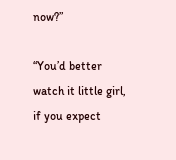now?”

“You’d better watch it little girl, if you expect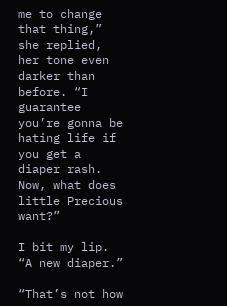me to change that thing,” she replied, her tone even darker than before. “I guarantee you’re gonna be hating life if you get a diaper rash. Now, what does little Precious want?”

I bit my lip. “A new diaper.”

“That’s not how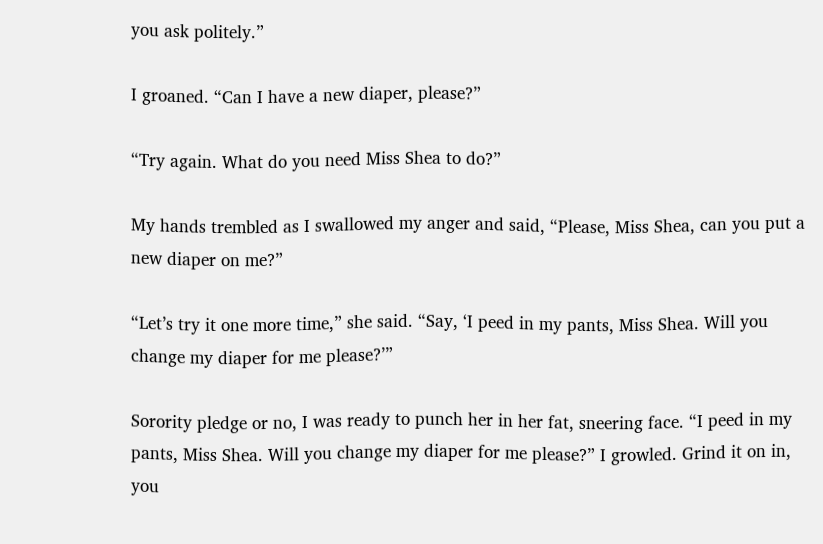you ask politely.”

I groaned. “Can I have a new diaper, please?”

“Try again. What do you need Miss Shea to do?”

My hands trembled as I swallowed my anger and said, “Please, Miss Shea, can you put a new diaper on me?”

“Let’s try it one more time,” she said. “Say, ‘I peed in my pants, Miss Shea. Will you change my diaper for me please?’”

Sorority pledge or no, I was ready to punch her in her fat, sneering face. “I peed in my pants, Miss Shea. Will you change my diaper for me please?” I growled. Grind it on in, you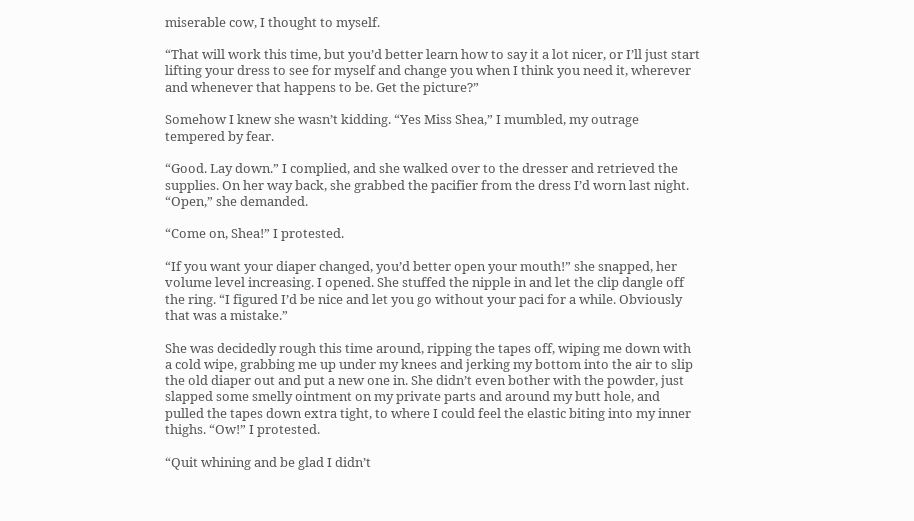miserable cow, I thought to myself.

“That will work this time, but you’d better learn how to say it a lot nicer, or I’ll just start lifting your dress to see for myself and change you when I think you need it, wherever and whenever that happens to be. Get the picture?”

Somehow I knew she wasn’t kidding. “Yes Miss Shea,” I mumbled, my outrage tempered by fear.

“Good. Lay down.” I complied, and she walked over to the dresser and retrieved the supplies. On her way back, she grabbed the pacifier from the dress I’d worn last night. “Open,” she demanded.

“Come on, Shea!” I protested.

“If you want your diaper changed, you’d better open your mouth!” she snapped, her volume level increasing. I opened. She stuffed the nipple in and let the clip dangle off the ring. “I figured I’d be nice and let you go without your paci for a while. Obviously that was a mistake.”

She was decidedly rough this time around, ripping the tapes off, wiping me down with a cold wipe, grabbing me up under my knees and jerking my bottom into the air to slip the old diaper out and put a new one in. She didn’t even bother with the powder, just slapped some smelly ointment on my private parts and around my butt hole, and pulled the tapes down extra tight, to where I could feel the elastic biting into my inner thighs. “Ow!” I protested.

“Quit whining and be glad I didn’t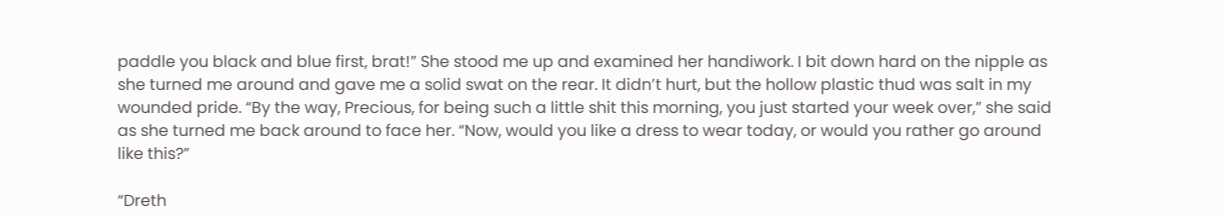paddle you black and blue first, brat!” She stood me up and examined her handiwork. I bit down hard on the nipple as she turned me around and gave me a solid swat on the rear. It didn’t hurt, but the hollow plastic thud was salt in my wounded pride. “By the way, Precious, for being such a little shit this morning, you just started your week over,” she said as she turned me back around to face her. “Now, would you like a dress to wear today, or would you rather go around like this?”

“Dreth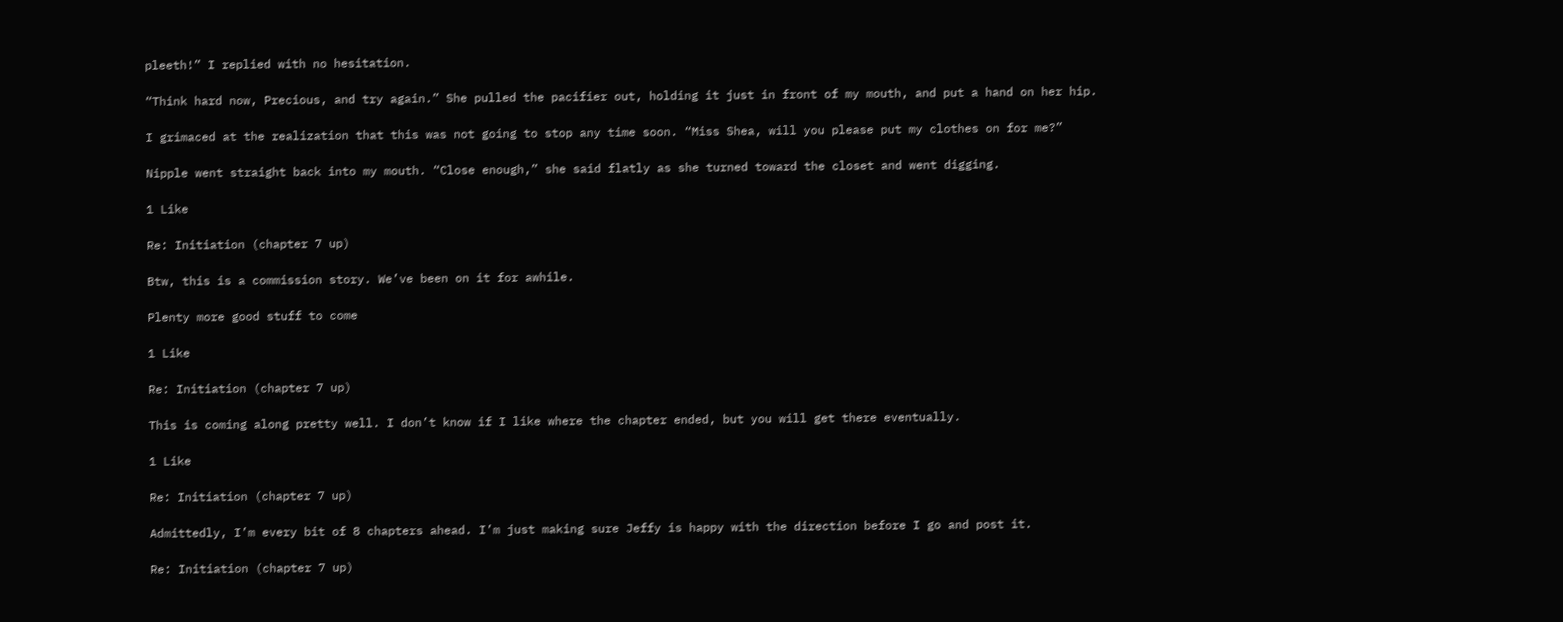pleeth!” I replied with no hesitation.

“Think hard now, Precious, and try again.” She pulled the pacifier out, holding it just in front of my mouth, and put a hand on her hip.

I grimaced at the realization that this was not going to stop any time soon. “Miss Shea, will you please put my clothes on for me?”

Nipple went straight back into my mouth. “Close enough,” she said flatly as she turned toward the closet and went digging.

1 Like

Re: Initiation (chapter 7 up)

Btw, this is a commission story. We’ve been on it for awhile.

Plenty more good stuff to come

1 Like

Re: Initiation (chapter 7 up)

This is coming along pretty well. I don’t know if I like where the chapter ended, but you will get there eventually.

1 Like

Re: Initiation (chapter 7 up)

Admittedly, I’m every bit of 8 chapters ahead. I’m just making sure Jeffy is happy with the direction before I go and post it.

Re: Initiation (chapter 7 up)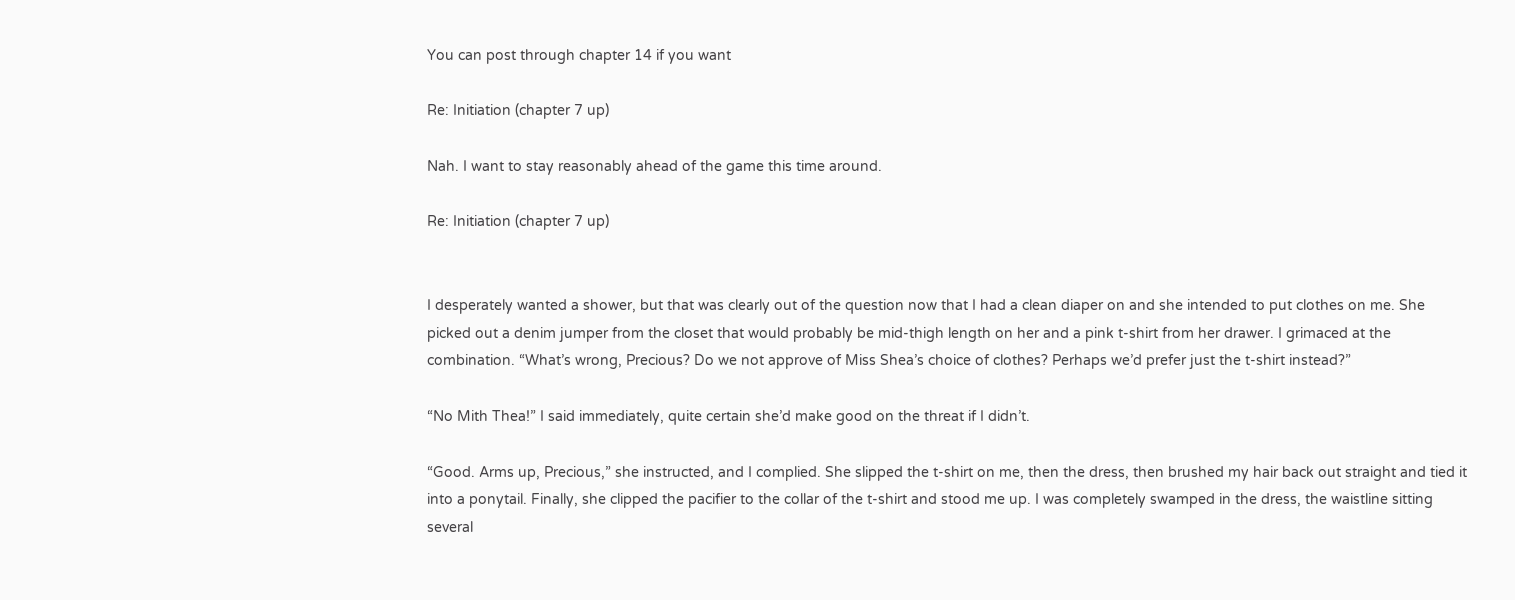You can post through chapter 14 if you want

Re: Initiation (chapter 7 up)

Nah. I want to stay reasonably ahead of the game this time around.

Re: Initiation (chapter 7 up)


I desperately wanted a shower, but that was clearly out of the question now that I had a clean diaper on and she intended to put clothes on me. She picked out a denim jumper from the closet that would probably be mid-thigh length on her and a pink t-shirt from her drawer. I grimaced at the combination. “What’s wrong, Precious? Do we not approve of Miss Shea’s choice of clothes? Perhaps we’d prefer just the t-shirt instead?”

“No Mith Thea!” I said immediately, quite certain she’d make good on the threat if I didn’t.

“Good. Arms up, Precious,” she instructed, and I complied. She slipped the t-shirt on me, then the dress, then brushed my hair back out straight and tied it into a ponytail. Finally, she clipped the pacifier to the collar of the t-shirt and stood me up. I was completely swamped in the dress, the waistline sitting several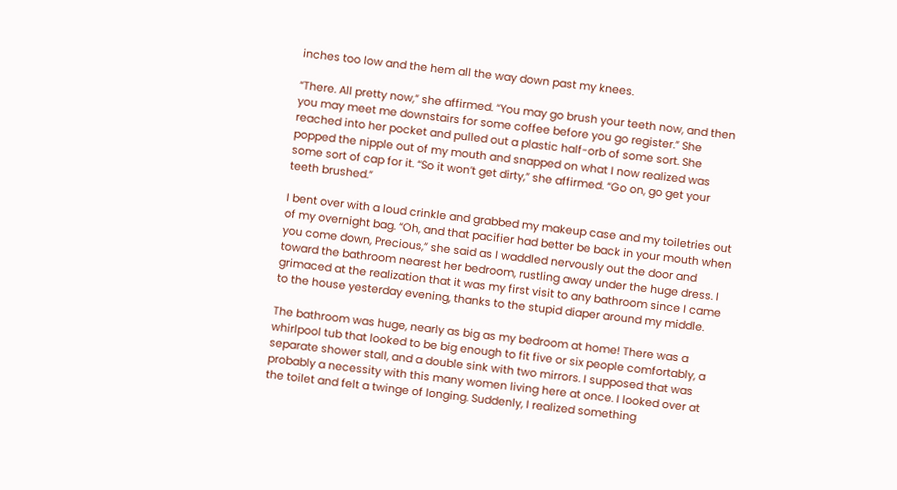inches too low and the hem all the way down past my knees.

“There. All pretty now,” she affirmed. “You may go brush your teeth now, and then you may meet me downstairs for some coffee before you go register.” She reached into her pocket and pulled out a plastic half-orb of some sort. She popped the nipple out of my mouth and snapped on what I now realized was some sort of cap for it. “So it won’t get dirty,” she affirmed. “Go on, go get your teeth brushed.”

I bent over with a loud crinkle and grabbed my makeup case and my toiletries out of my overnight bag. “Oh, and that pacifier had better be back in your mouth when you come down, Precious,” she said as I waddled nervously out the door and toward the bathroom nearest her bedroom, rustling away under the huge dress. I grimaced at the realization that it was my first visit to any bathroom since I came to the house yesterday evening, thanks to the stupid diaper around my middle.

The bathroom was huge, nearly as big as my bedroom at home! There was a whirlpool tub that looked to be big enough to fit five or six people comfortably, a separate shower stall, and a double sink with two mirrors. I supposed that was probably a necessity with this many women living here at once. I looked over at the toilet and felt a twinge of longing. Suddenly, I realized something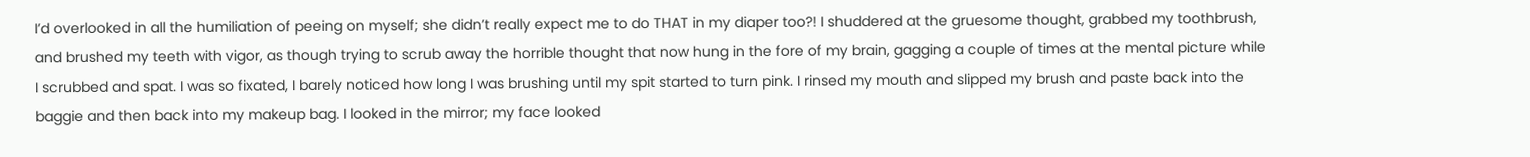I’d overlooked in all the humiliation of peeing on myself; she didn’t really expect me to do THAT in my diaper too?! I shuddered at the gruesome thought, grabbed my toothbrush, and brushed my teeth with vigor, as though trying to scrub away the horrible thought that now hung in the fore of my brain, gagging a couple of times at the mental picture while I scrubbed and spat. I was so fixated, I barely noticed how long I was brushing until my spit started to turn pink. I rinsed my mouth and slipped my brush and paste back into the baggie and then back into my makeup bag. I looked in the mirror; my face looked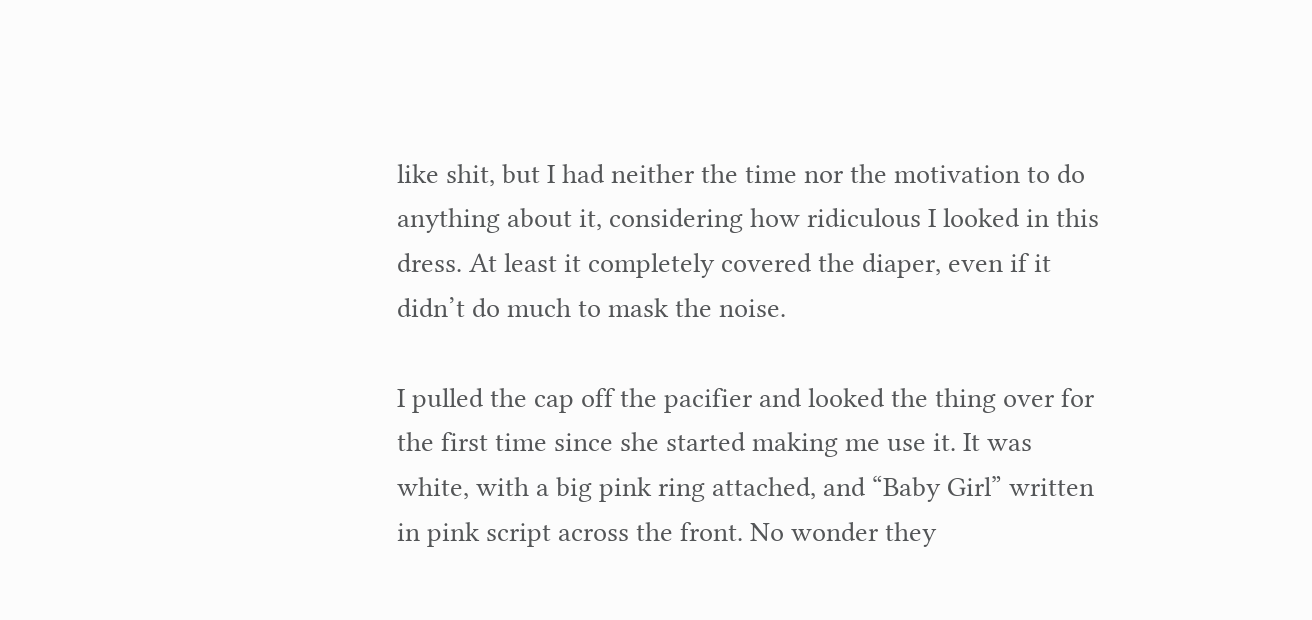like shit, but I had neither the time nor the motivation to do anything about it, considering how ridiculous I looked in this dress. At least it completely covered the diaper, even if it didn’t do much to mask the noise.

I pulled the cap off the pacifier and looked the thing over for the first time since she started making me use it. It was white, with a big pink ring attached, and “Baby Girl” written in pink script across the front. No wonder they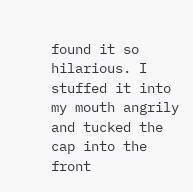found it so hilarious. I stuffed it into my mouth angrily and tucked the cap into the front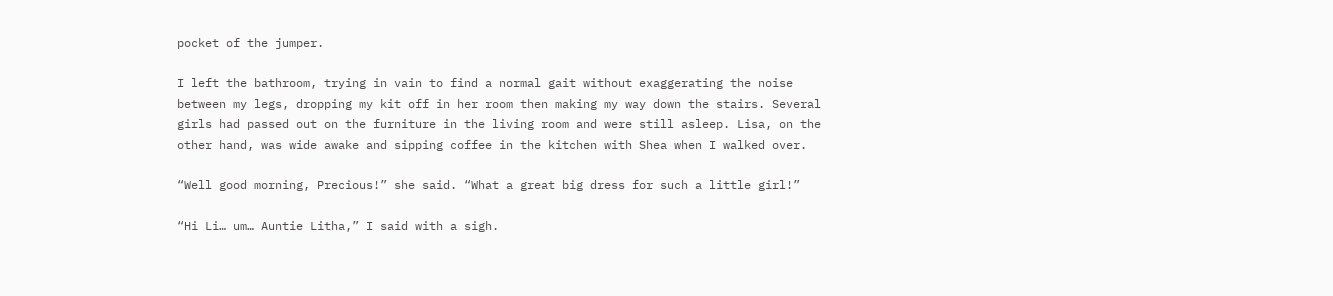pocket of the jumper.

I left the bathroom, trying in vain to find a normal gait without exaggerating the noise between my legs, dropping my kit off in her room then making my way down the stairs. Several girls had passed out on the furniture in the living room and were still asleep. Lisa, on the other hand, was wide awake and sipping coffee in the kitchen with Shea when I walked over.

“Well good morning, Precious!” she said. “What a great big dress for such a little girl!”

“Hi Li… um… Auntie Litha,” I said with a sigh.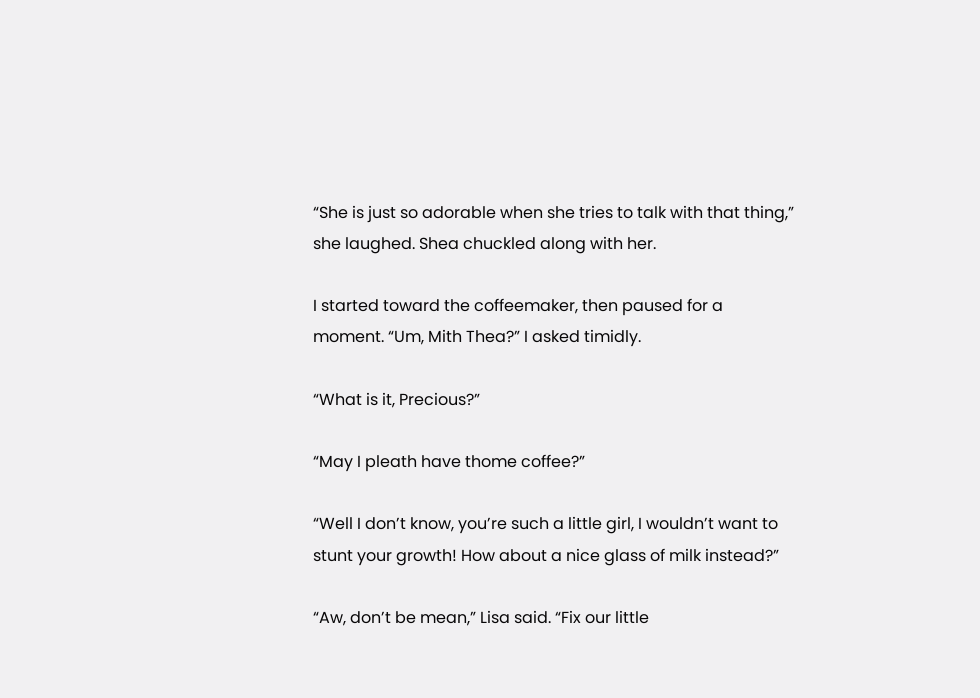“She is just so adorable when she tries to talk with that thing,” she laughed. Shea chuckled along with her.

I started toward the coffeemaker, then paused for a moment. “Um, Mith Thea?” I asked timidly.

“What is it, Precious?”

“May I pleath have thome coffee?”

“Well I don’t know, you’re such a little girl, I wouldn’t want to stunt your growth! How about a nice glass of milk instead?”

“Aw, don’t be mean,” Lisa said. “Fix our little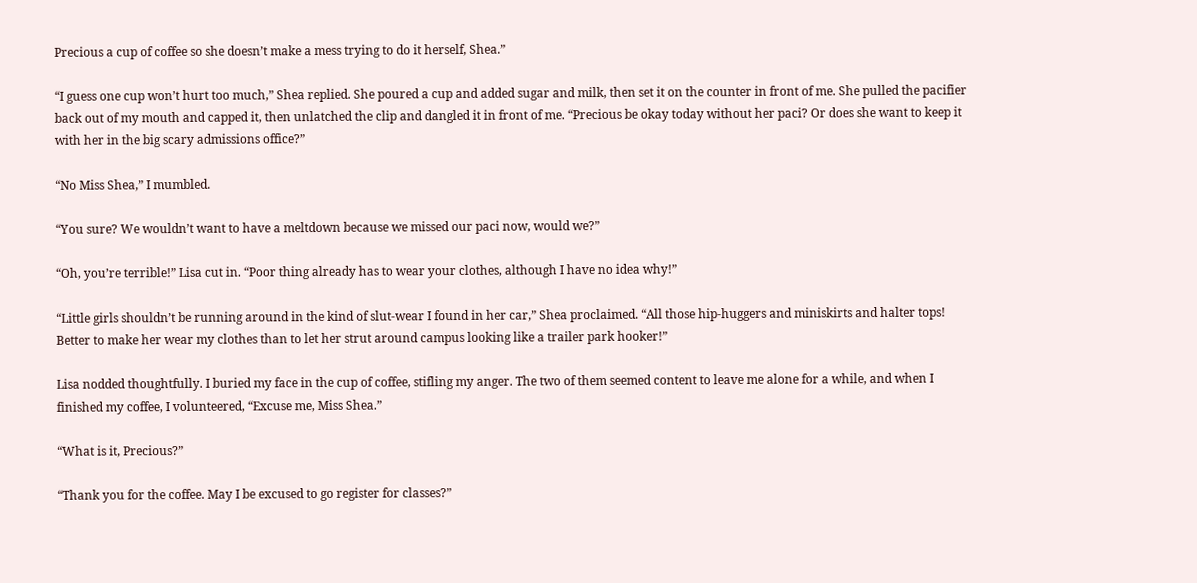Precious a cup of coffee so she doesn’t make a mess trying to do it herself, Shea.”

“I guess one cup won’t hurt too much,” Shea replied. She poured a cup and added sugar and milk, then set it on the counter in front of me. She pulled the pacifier back out of my mouth and capped it, then unlatched the clip and dangled it in front of me. “Precious be okay today without her paci? Or does she want to keep it with her in the big scary admissions office?”

“No Miss Shea,” I mumbled.

“You sure? We wouldn’t want to have a meltdown because we missed our paci now, would we?”

“Oh, you’re terrible!” Lisa cut in. “Poor thing already has to wear your clothes, although I have no idea why!”

“Little girls shouldn’t be running around in the kind of slut-wear I found in her car,” Shea proclaimed. “All those hip-huggers and miniskirts and halter tops! Better to make her wear my clothes than to let her strut around campus looking like a trailer park hooker!”

Lisa nodded thoughtfully. I buried my face in the cup of coffee, stifling my anger. The two of them seemed content to leave me alone for a while, and when I finished my coffee, I volunteered, “Excuse me, Miss Shea.”

“What is it, Precious?”

“Thank you for the coffee. May I be excused to go register for classes?”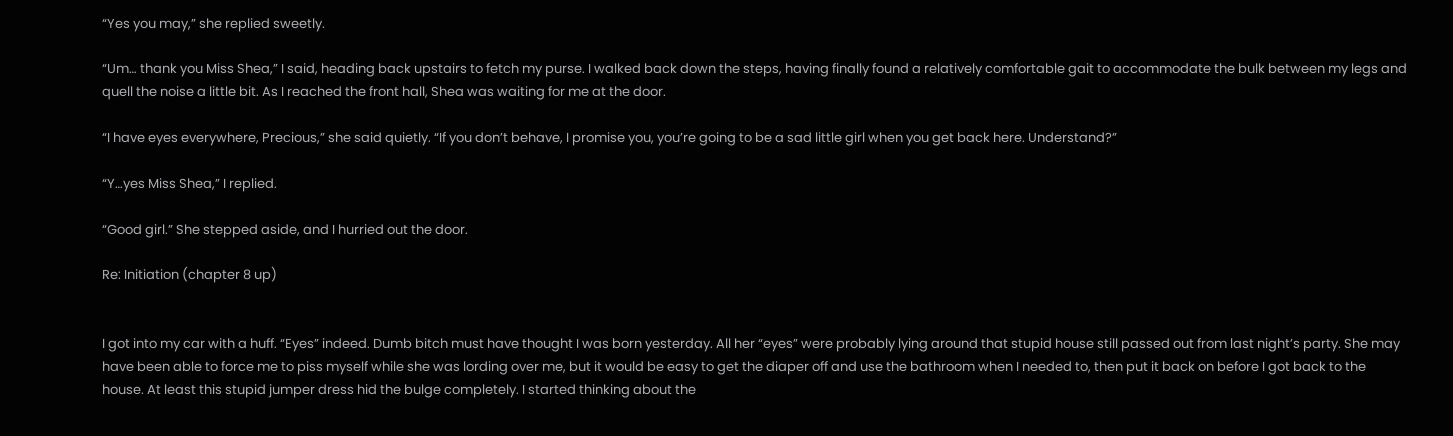“Yes you may,” she replied sweetly.

“Um… thank you Miss Shea,” I said, heading back upstairs to fetch my purse. I walked back down the steps, having finally found a relatively comfortable gait to accommodate the bulk between my legs and quell the noise a little bit. As I reached the front hall, Shea was waiting for me at the door.

“I have eyes everywhere, Precious,” she said quietly. “If you don’t behave, I promise you, you’re going to be a sad little girl when you get back here. Understand?”

“Y…yes Miss Shea,” I replied.

“Good girl.” She stepped aside, and I hurried out the door.

Re: Initiation (chapter 8 up)


I got into my car with a huff. “Eyes” indeed. Dumb bitch must have thought I was born yesterday. All her “eyes” were probably lying around that stupid house still passed out from last night’s party. She may have been able to force me to piss myself while she was lording over me, but it would be easy to get the diaper off and use the bathroom when I needed to, then put it back on before I got back to the house. At least this stupid jumper dress hid the bulge completely. I started thinking about the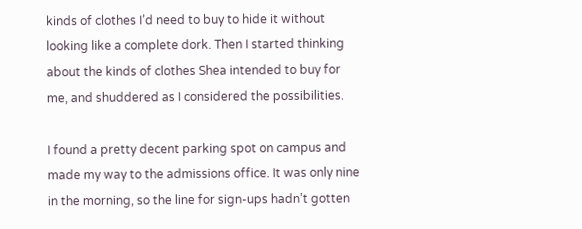kinds of clothes I’d need to buy to hide it without looking like a complete dork. Then I started thinking about the kinds of clothes Shea intended to buy for me, and shuddered as I considered the possibilities.

I found a pretty decent parking spot on campus and made my way to the admissions office. It was only nine in the morning, so the line for sign-ups hadn’t gotten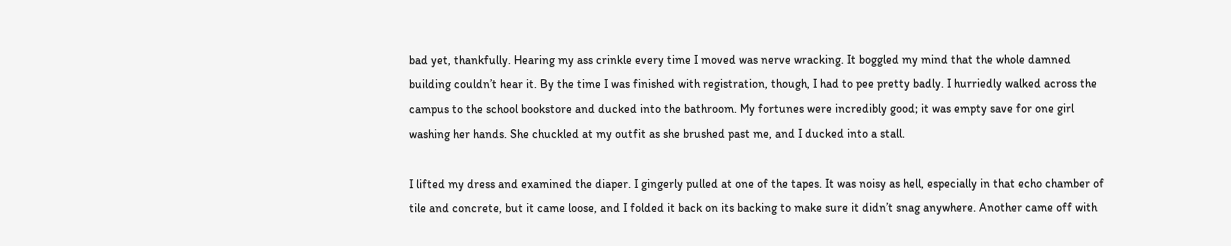bad yet, thankfully. Hearing my ass crinkle every time I moved was nerve wracking. It boggled my mind that the whole damned building couldn’t hear it. By the time I was finished with registration, though, I had to pee pretty badly. I hurriedly walked across the campus to the school bookstore and ducked into the bathroom. My fortunes were incredibly good; it was empty save for one girl washing her hands. She chuckled at my outfit as she brushed past me, and I ducked into a stall.

I lifted my dress and examined the diaper. I gingerly pulled at one of the tapes. It was noisy as hell, especially in that echo chamber of tile and concrete, but it came loose, and I folded it back on its backing to make sure it didn’t snag anywhere. Another came off with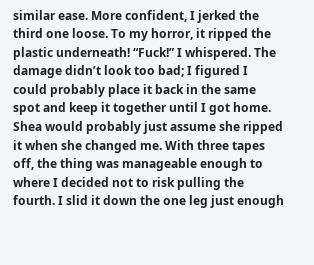similar ease. More confident, I jerked the third one loose. To my horror, it ripped the plastic underneath! “Fuck!” I whispered. The damage didn’t look too bad; I figured I could probably place it back in the same spot and keep it together until I got home. Shea would probably just assume she ripped it when she changed me. With three tapes off, the thing was manageable enough to where I decided not to risk pulling the fourth. I slid it down the one leg just enough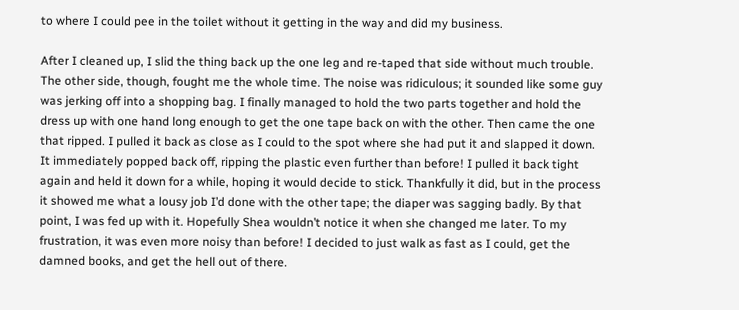to where I could pee in the toilet without it getting in the way and did my business.

After I cleaned up, I slid the thing back up the one leg and re-taped that side without much trouble. The other side, though, fought me the whole time. The noise was ridiculous; it sounded like some guy was jerking off into a shopping bag. I finally managed to hold the two parts together and hold the dress up with one hand long enough to get the one tape back on with the other. Then came the one that ripped. I pulled it back as close as I could to the spot where she had put it and slapped it down. It immediately popped back off, ripping the plastic even further than before! I pulled it back tight again and held it down for a while, hoping it would decide to stick. Thankfully it did, but in the process it showed me what a lousy job I’d done with the other tape; the diaper was sagging badly. By that point, I was fed up with it. Hopefully Shea wouldn’t notice it when she changed me later. To my frustration, it was even more noisy than before! I decided to just walk as fast as I could, get the damned books, and get the hell out of there.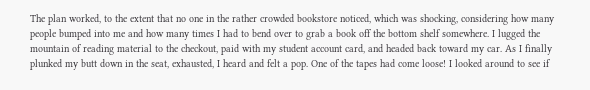The plan worked, to the extent that no one in the rather crowded bookstore noticed, which was shocking, considering how many people bumped into me and how many times I had to bend over to grab a book off the bottom shelf somewhere. I lugged the mountain of reading material to the checkout, paid with my student account card, and headed back toward my car. As I finally plunked my butt down in the seat, exhausted, I heard and felt a pop. One of the tapes had come loose! I looked around to see if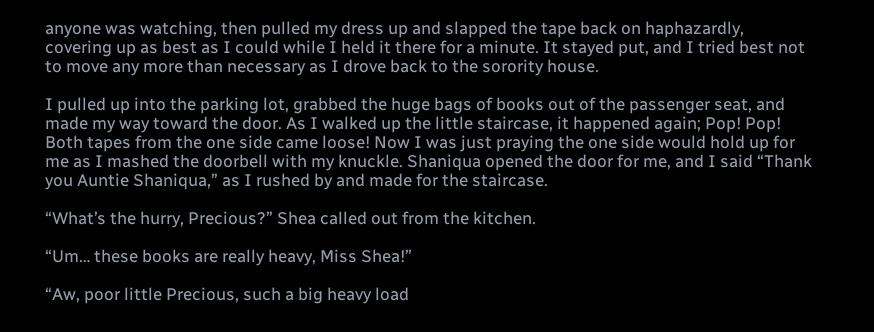anyone was watching, then pulled my dress up and slapped the tape back on haphazardly, covering up as best as I could while I held it there for a minute. It stayed put, and I tried best not to move any more than necessary as I drove back to the sorority house.

I pulled up into the parking lot, grabbed the huge bags of books out of the passenger seat, and made my way toward the door. As I walked up the little staircase, it happened again; Pop! Pop! Both tapes from the one side came loose! Now I was just praying the one side would hold up for me as I mashed the doorbell with my knuckle. Shaniqua opened the door for me, and I said “Thank you Auntie Shaniqua,” as I rushed by and made for the staircase.

“What’s the hurry, Precious?” Shea called out from the kitchen.

“Um… these books are really heavy, Miss Shea!”

“Aw, poor little Precious, such a big heavy load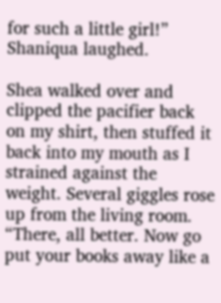for such a little girl!” Shaniqua laughed.

Shea walked over and clipped the pacifier back on my shirt, then stuffed it back into my mouth as I strained against the weight. Several giggles rose up from the living room. “There, all better. Now go put your books away like a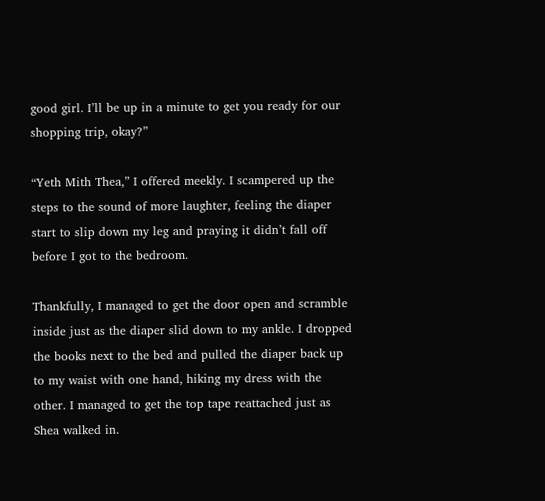good girl. I’ll be up in a minute to get you ready for our shopping trip, okay?”

“Yeth Mith Thea,” I offered meekly. I scampered up the steps to the sound of more laughter, feeling the diaper start to slip down my leg and praying it didn’t fall off before I got to the bedroom.

Thankfully, I managed to get the door open and scramble inside just as the diaper slid down to my ankle. I dropped the books next to the bed and pulled the diaper back up to my waist with one hand, hiking my dress with the other. I managed to get the top tape reattached just as Shea walked in.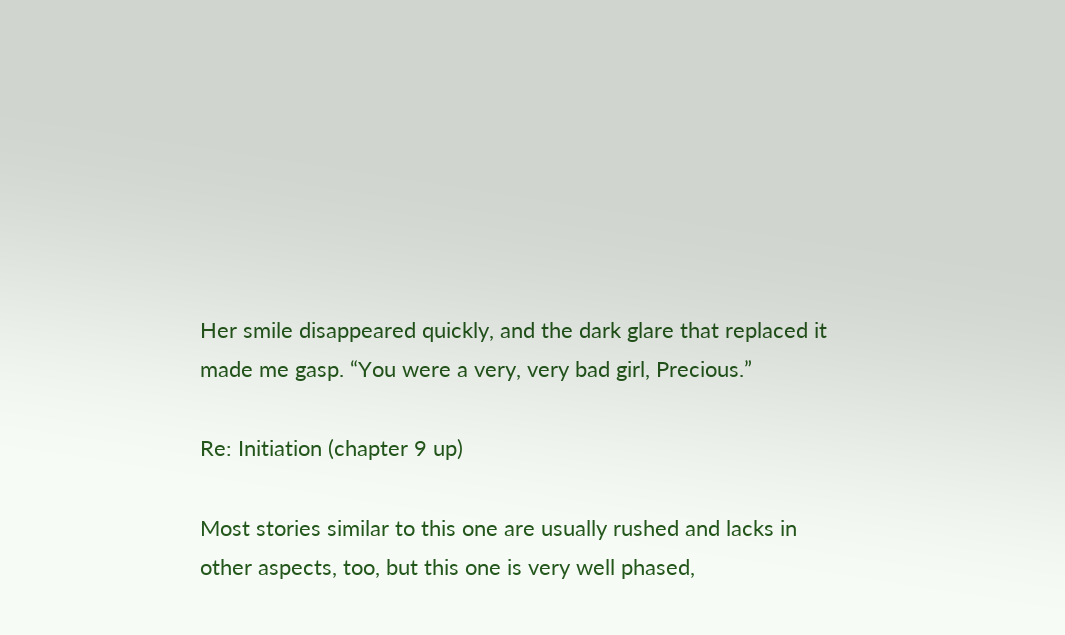Her smile disappeared quickly, and the dark glare that replaced it made me gasp. “You were a very, very bad girl, Precious.”

Re: Initiation (chapter 9 up)

Most stories similar to this one are usually rushed and lacks in other aspects, too, but this one is very well phased,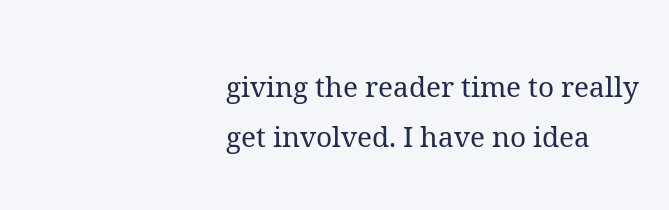giving the reader time to really get involved. I have no idea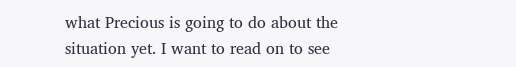what Precious is going to do about the situation yet. I want to read on to see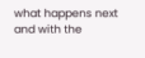what happens next and with the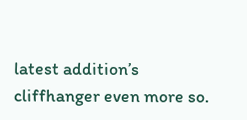latest addition’s cliffhanger even more so.